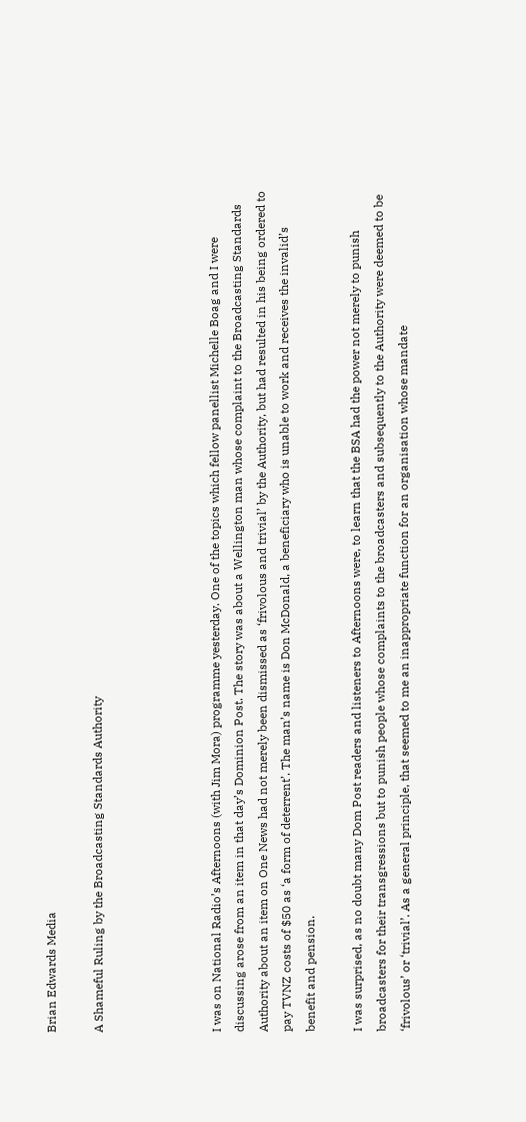Brian Edwards Media

A Shameful Ruling by the Broadcasting Standards Authority




I was on National Radio’s Afternoons (with Jim Mora) programme yesterday. One of the topics which fellow panellist Michelle Boag and I were discussing arose from an item in that day’s Dominion Post. The story was about a Wellington man whose complaint to the Broadcasting Standards Authority about an item on One News had not merely been dismissed as ‘frivolous and trivial’ by the Authority, but had resulted in his being ordered to pay TVNZ costs of $50 as ‘a form of deterrent’. The man’s name is Don McDonald, a beneficiary who is unable to work and receives the invalid’s benefit and pension.

I was surprised, as no doubt many Dom Post readers and listeners to Afternoons were, to learn that the BSA had the power not merely to punish broadcasters for their transgressions but to punish people whose complaints to the broadcasters and subsequently to the Authority were deemed to be ‘frivolous’ or ‘trivial’. As a general principle, that seemed to me an inappropriate function for an organisation whose mandate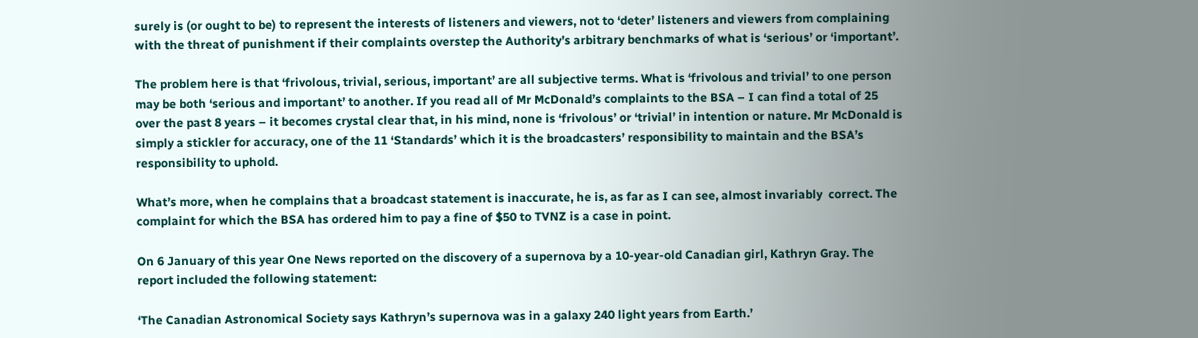surely is (or ought to be) to represent the interests of listeners and viewers, not to ‘deter’ listeners and viewers from complaining with the threat of punishment if their complaints overstep the Authority’s arbitrary benchmarks of what is ‘serious’ or ‘important’.

The problem here is that ‘frivolous, trivial, serious, important’ are all subjective terms. What is ‘frivolous and trivial’ to one person may be both ‘serious and important’ to another. If you read all of Mr McDonald’s complaints to the BSA – I can find a total of 25 over the past 8 years – it becomes crystal clear that, in his mind, none is ‘frivolous’ or ‘trivial’ in intention or nature. Mr McDonald is simply a stickler for accuracy, one of the 11 ‘Standards’ which it is the broadcasters’ responsibility to maintain and the BSA’s responsibility to uphold.

What’s more, when he complains that a broadcast statement is inaccurate, he is, as far as I can see, almost invariably  correct. The complaint for which the BSA has ordered him to pay a fine of $50 to TVNZ is a case in point.

On 6 January of this year One News reported on the discovery of a supernova by a 10-year-old Canadian girl, Kathryn Gray. The report included the following statement:

‘The Canadian Astronomical Society says Kathryn’s supernova was in a galaxy 240 light years from Earth.’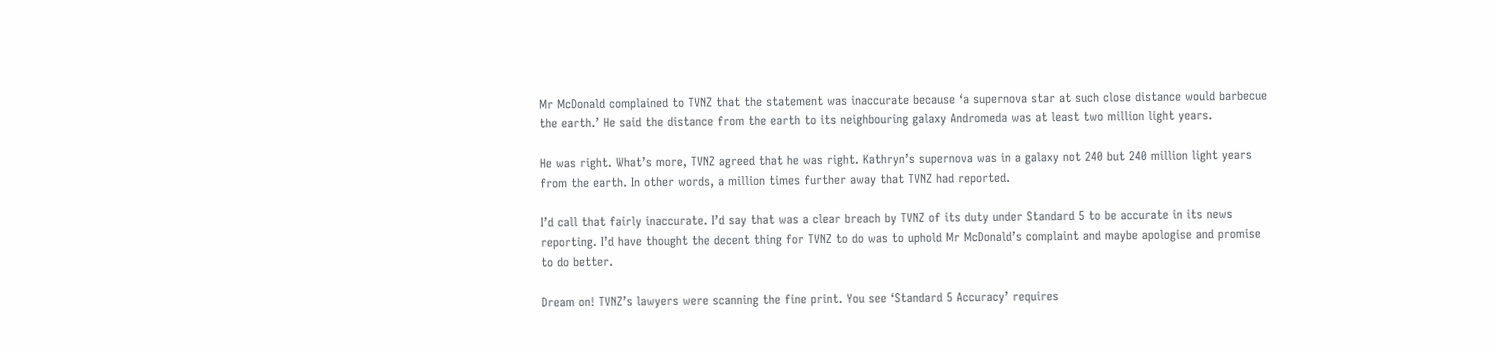Mr McDonald complained to TVNZ that the statement was inaccurate because ‘a supernova star at such close distance would barbecue the earth.’ He said the distance from the earth to its neighbouring galaxy Andromeda was at least two million light years.

He was right. What’s more, TVNZ agreed that he was right. Kathryn’s supernova was in a galaxy not 240 but 240 million light years from the earth. In other words, a million times further away that TVNZ had reported.

I’d call that fairly inaccurate. I’d say that was a clear breach by TVNZ of its duty under Standard 5 to be accurate in its news reporting. I’d have thought the decent thing for TVNZ to do was to uphold Mr McDonald’s complaint and maybe apologise and promise to do better.

Dream on! TVNZ’s lawyers were scanning the fine print. You see ‘Standard 5 Accuracy’ requires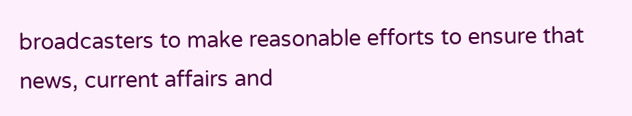broadcasters to make reasonable efforts to ensure that news, current affairs and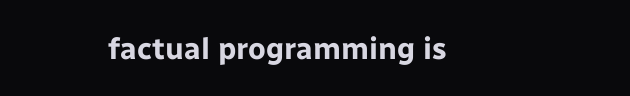factual programming is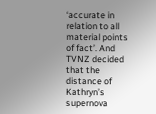‘accurate in relation to all material points of fact’. And TVNZ decided that the distance of Kathryn’s supernova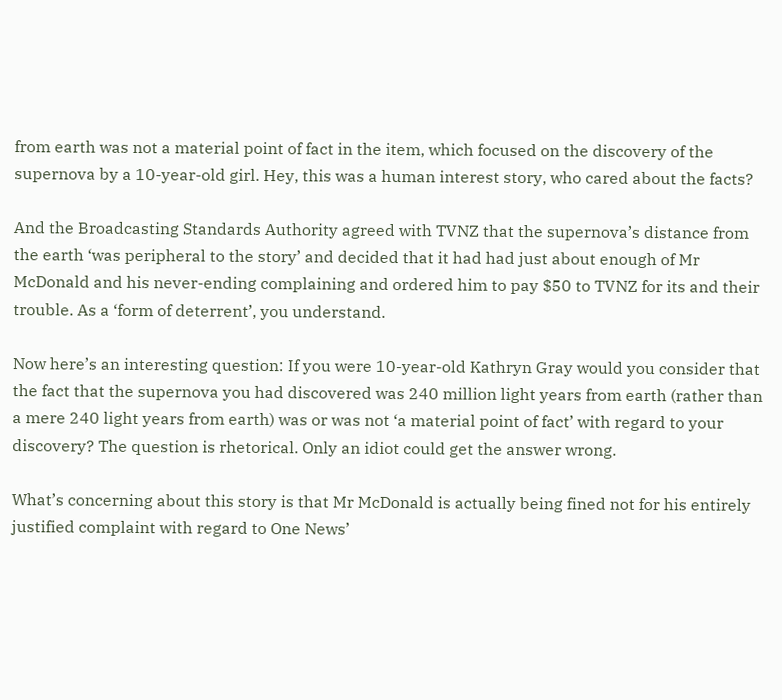from earth was not a material point of fact in the item, which focused on the discovery of the supernova by a 10-year-old girl. Hey, this was a human interest story, who cared about the facts?

And the Broadcasting Standards Authority agreed with TVNZ that the supernova’s distance from the earth ‘was peripheral to the story’ and decided that it had had just about enough of Mr McDonald and his never-ending complaining and ordered him to pay $50 to TVNZ for its and their trouble. As a ‘form of deterrent’, you understand.

Now here’s an interesting question: If you were 10-year-old Kathryn Gray would you consider that the fact that the supernova you had discovered was 240 million light years from earth (rather than a mere 240 light years from earth) was or was not ‘a material point of fact’ with regard to your discovery? The question is rhetorical. Only an idiot could get the answer wrong.

What’s concerning about this story is that Mr McDonald is actually being fined not for his entirely justified complaint with regard to One News’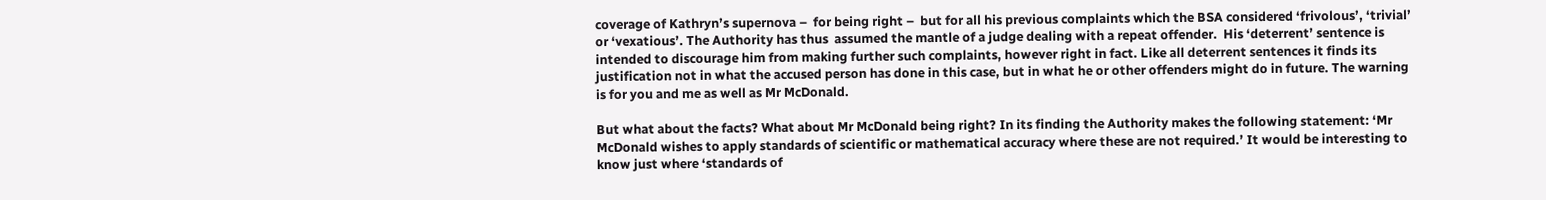coverage of Kathryn’s supernova –  for being right –  but for all his previous complaints which the BSA considered ‘frivolous’, ‘trivial’ or ‘vexatious’. The Authority has thus  assumed the mantle of a judge dealing with a repeat offender.  His ‘deterrent’ sentence is intended to discourage him from making further such complaints, however right in fact. Like all deterrent sentences it finds its justification not in what the accused person has done in this case, but in what he or other offenders might do in future. The warning is for you and me as well as Mr McDonald.

But what about the facts? What about Mr McDonald being right? In its finding the Authority makes the following statement: ‘Mr McDonald wishes to apply standards of scientific or mathematical accuracy where these are not required.’ It would be interesting to know just where ‘standards of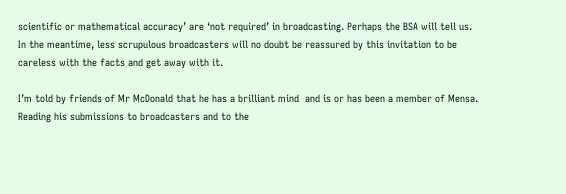scientific or mathematical accuracy’ are ‘not required’ in broadcasting. Perhaps the BSA will tell us. In the meantime, less scrupulous broadcasters will no doubt be reassured by this invitation to be careless with the facts and get away with it.

I’m told by friends of Mr McDonald that he has a brilliant mind  and is or has been a member of Mensa. Reading his submissions to broadcasters and to the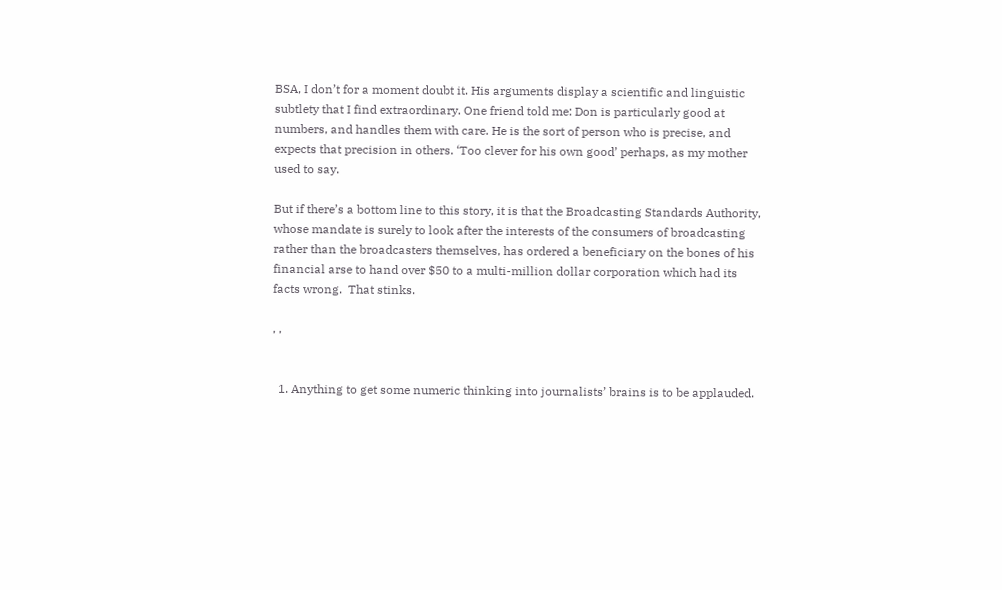BSA, I don’t for a moment doubt it. His arguments display a scientific and linguistic subtlety that I find extraordinary. One friend told me: Don is particularly good at numbers, and handles them with care. He is the sort of person who is precise, and expects that precision in others. ‘Too clever for his own good’ perhaps, as my mother used to say.

But if there’s a bottom line to this story, it is that the Broadcasting Standards Authority, whose mandate is surely to look after the interests of the consumers of broadcasting rather than the broadcasters themselves, has ordered a beneficiary on the bones of his financial arse to hand over $50 to a multi-million dollar corporation which had its facts wrong.  That stinks.

, ,


  1. Anything to get some numeric thinking into journalists’ brains is to be applauded.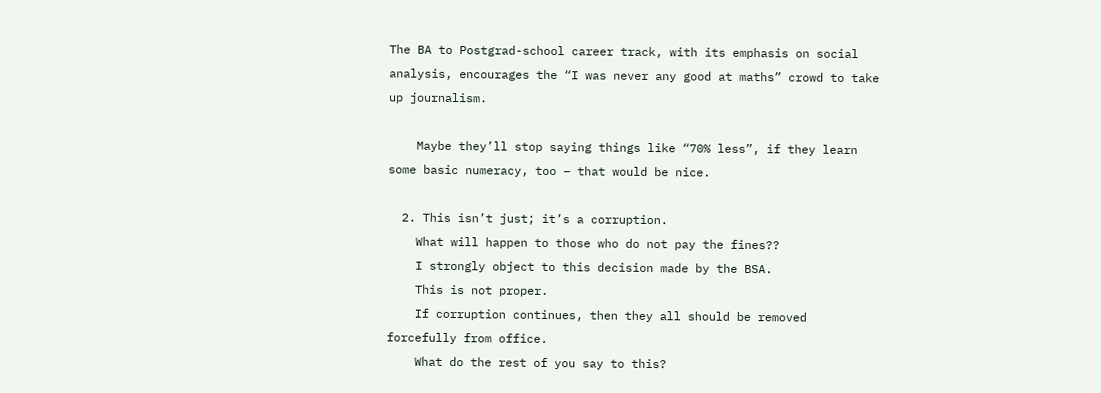The BA to Postgrad-school career track, with its emphasis on social analysis, encourages the “I was never any good at maths” crowd to take up journalism.

    Maybe they’ll stop saying things like “70% less”, if they learn some basic numeracy, too – that would be nice.

  2. This isn’t just; it’s a corruption.
    What will happen to those who do not pay the fines??
    I strongly object to this decision made by the BSA.
    This is not proper.
    If corruption continues, then they all should be removed forcefully from office.
    What do the rest of you say to this?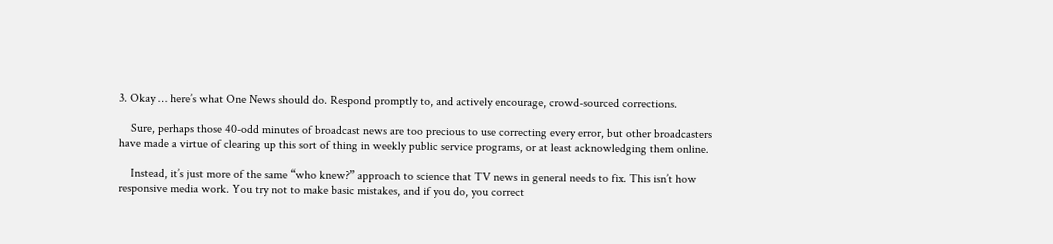3. Okay … here’s what One News should do. Respond promptly to, and actively encourage, crowd-sourced corrections.

    Sure, perhaps those 40-odd minutes of broadcast news are too precious to use correcting every error, but other broadcasters have made a virtue of clearing up this sort of thing in weekly public service programs, or at least acknowledging them online.

    Instead, it’s just more of the same “who knew?” approach to science that TV news in general needs to fix. This isn’t how responsive media work. You try not to make basic mistakes, and if you do, you correct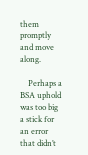them promptly and move along.

    Perhaps a BSA uphold was too big a stick for an error that didn’t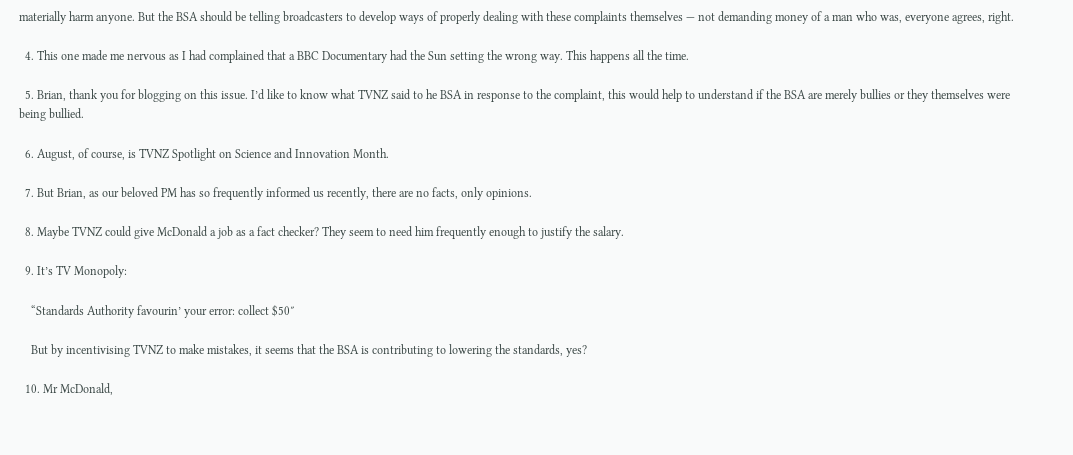materially harm anyone. But the BSA should be telling broadcasters to develop ways of properly dealing with these complaints themselves — not demanding money of a man who was, everyone agrees, right.

  4. This one made me nervous as I had complained that a BBC Documentary had the Sun setting the wrong way. This happens all the time.

  5. Brian, thank you for blogging on this issue. I’d like to know what TVNZ said to he BSA in response to the complaint, this would help to understand if the BSA are merely bullies or they themselves were being bullied.

  6. August, of course, is TVNZ Spotlight on Science and Innovation Month.

  7. But Brian, as our beloved PM has so frequently informed us recently, there are no facts, only opinions.

  8. Maybe TVNZ could give McDonald a job as a fact checker? They seem to need him frequently enough to justify the salary.

  9. It’s TV Monopoly:

    “Standards Authority favourin’ your error: collect $50″

    But by incentivising TVNZ to make mistakes, it seems that the BSA is contributing to lowering the standards, yes?

  10. Mr McDonald,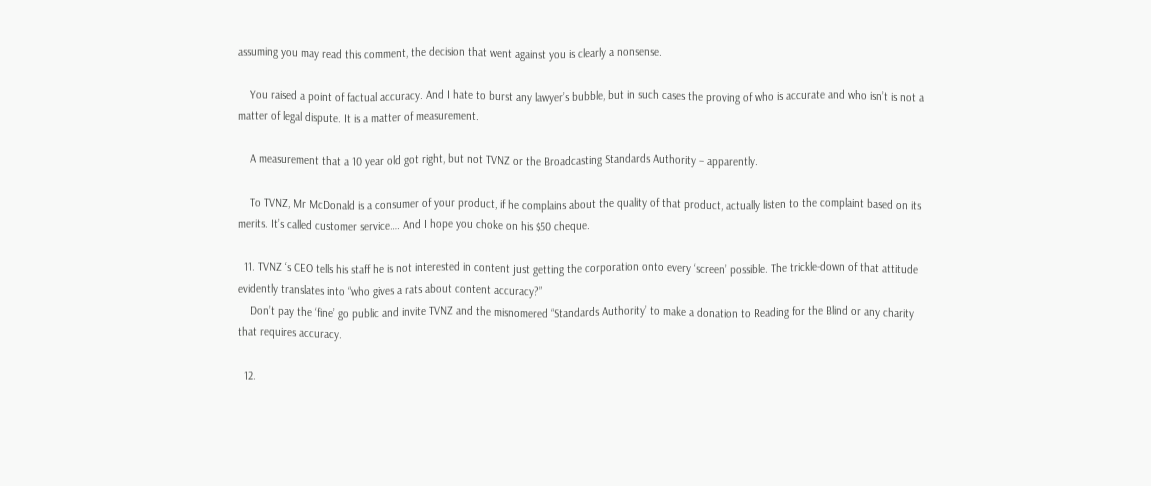assuming you may read this comment, the decision that went against you is clearly a nonsense.

    You raised a point of factual accuracy. And I hate to burst any lawyer’s bubble, but in such cases the proving of who is accurate and who isn’t is not a matter of legal dispute. It is a matter of measurement.

    A measurement that a 10 year old got right, but not TVNZ or the Broadcasting Standards Authority – apparently.

    To TVNZ, Mr McDonald is a consumer of your product, if he complains about the quality of that product, actually listen to the complaint based on its merits. It’s called customer service…. And I hope you choke on his $50 cheque.

  11. TVNZ ‘s CEO tells his staff he is not interested in content just getting the corporation onto every ‘screen’ possible. The trickle-down of that attitude evidently translates into “who gives a rats about content accuracy?”
    Don’t pay the ‘fine’ go public and invite TVNZ and the misnomered “Standards Authority’ to make a donation to Reading for the Blind or any charity that requires accuracy.

  12.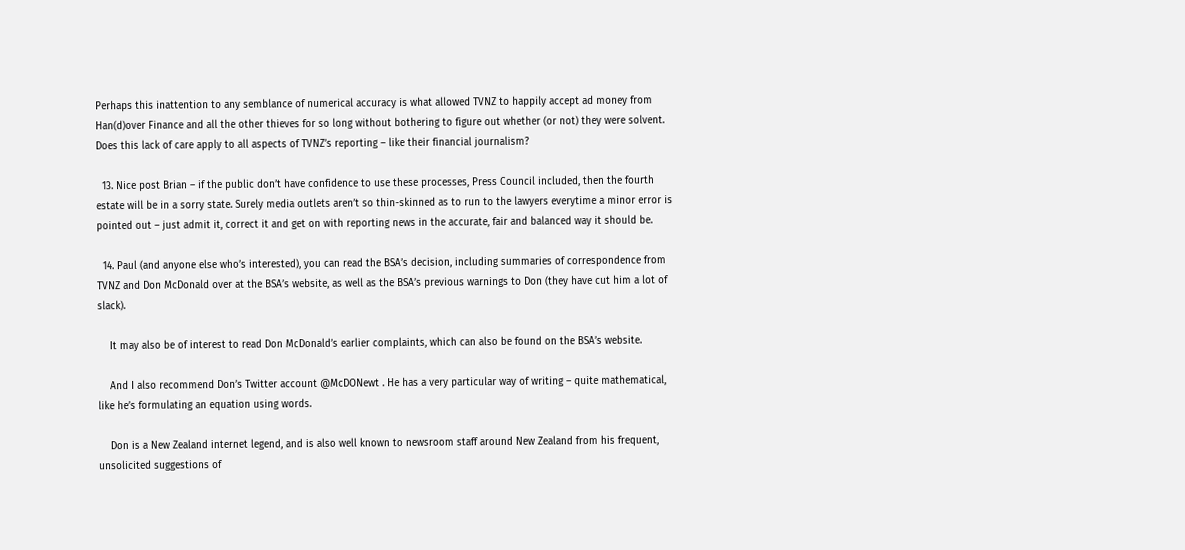Perhaps this inattention to any semblance of numerical accuracy is what allowed TVNZ to happily accept ad money from Han(d)over Finance and all the other thieves for so long without bothering to figure out whether (or not) they were solvent. Does this lack of care apply to all aspects of TVNZ’s reporting – like their financial journalism?

  13. Nice post Brian – if the public don’t have confidence to use these processes, Press Council included, then the fourth estate will be in a sorry state. Surely media outlets aren’t so thin-skinned as to run to the lawyers everytime a minor error is pointed out – just admit it, correct it and get on with reporting news in the accurate, fair and balanced way it should be.

  14. Paul (and anyone else who’s interested), you can read the BSA’s decision, including summaries of correspondence from TVNZ and Don McDonald over at the BSA’s website, as well as the BSA’s previous warnings to Don (they have cut him a lot of slack).

    It may also be of interest to read Don McDonald’s earlier complaints, which can also be found on the BSA’s website.

    And I also recommend Don’s Twitter account @McDONewt . He has a very particular way of writing – quite mathematical, like he’s formulating an equation using words.

    Don is a New Zealand internet legend, and is also well known to newsroom staff around New Zealand from his frequent, unsolicited suggestions of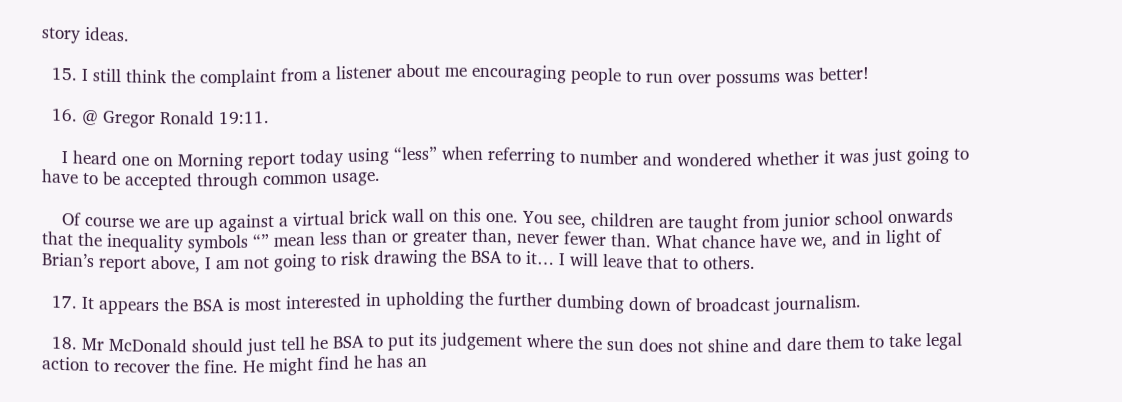story ideas.

  15. I still think the complaint from a listener about me encouraging people to run over possums was better!

  16. @ Gregor Ronald 19:11.

    I heard one on Morning report today using “less” when referring to number and wondered whether it was just going to have to be accepted through common usage.

    Of course we are up against a virtual brick wall on this one. You see, children are taught from junior school onwards that the inequality symbols “” mean less than or greater than, never fewer than. What chance have we, and in light of Brian’s report above, I am not going to risk drawing the BSA to it… I will leave that to others.

  17. It appears the BSA is most interested in upholding the further dumbing down of broadcast journalism.

  18. Mr McDonald should just tell he BSA to put its judgement where the sun does not shine and dare them to take legal action to recover the fine. He might find he has an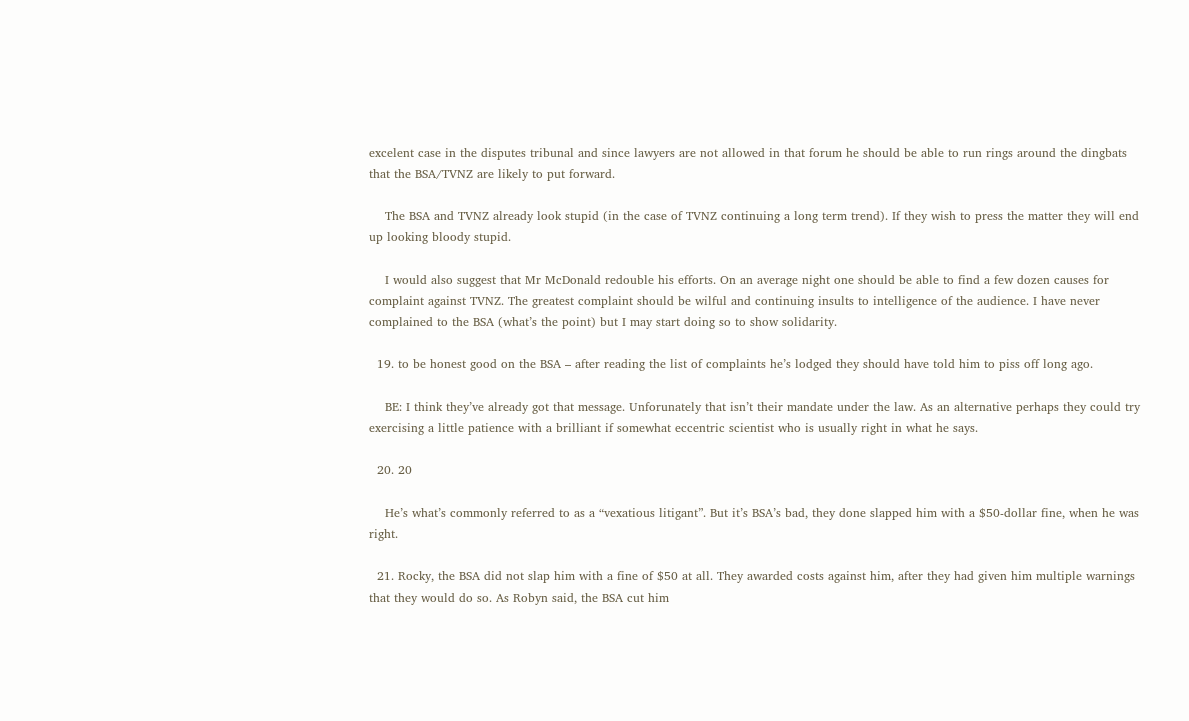excelent case in the disputes tribunal and since lawyers are not allowed in that forum he should be able to run rings around the dingbats that the BSA/TVNZ are likely to put forward.

    The BSA and TVNZ already look stupid (in the case of TVNZ continuing a long term trend). If they wish to press the matter they will end up looking bloody stupid.

    I would also suggest that Mr McDonald redouble his efforts. On an average night one should be able to find a few dozen causes for complaint against TVNZ. The greatest complaint should be wilful and continuing insults to intelligence of the audience. I have never complained to the BSA (what’s the point) but I may start doing so to show solidarity.

  19. to be honest good on the BSA – after reading the list of complaints he’s lodged they should have told him to piss off long ago.

    BE: I think they’ve already got that message. Unforunately that isn’t their mandate under the law. As an alternative perhaps they could try exercising a little patience with a brilliant if somewhat eccentric scientist who is usually right in what he says.

  20. 20

    He’s what’s commonly referred to as a “vexatious litigant”. But it’s BSA’s bad, they done slapped him with a $50-dollar fine, when he was right.

  21. Rocky, the BSA did not slap him with a fine of $50 at all. They awarded costs against him, after they had given him multiple warnings that they would do so. As Robyn said, the BSA cut him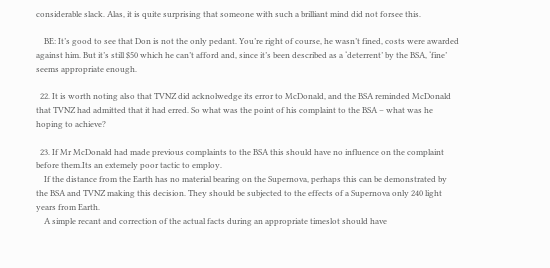considerable slack. Alas, it is quite surprising that someone with such a brilliant mind did not forsee this.

    BE: It’s good to see that Don is not the only pedant. You’re right of course, he wasn’t fined, costs were awarded against him. But it’s still $50 which he can’t afford and, since it’s been described as a ‘deterrent’ by the BSA, ‘fine’ seems appropriate enough.

  22. It is worth noting also that TVNZ did acknolwedge its error to McDonald, and the BSA reminded McDonald that TVNZ had admitted that it had erred. So what was the point of his complaint to the BSA – what was he hoping to achieve?

  23. If Mr McDonald had made previous complaints to the BSA this should have no influence on the complaint before them.Its an extemely poor tactic to employ.
    If the distance from the Earth has no material bearing on the Supernova, perhaps this can be demonstrated by the BSA and TVNZ making this decision. They should be subjected to the effects of a Supernova only 240 light years from Earth.
    A simple recant and correction of the actual facts during an appropriate timeslot should have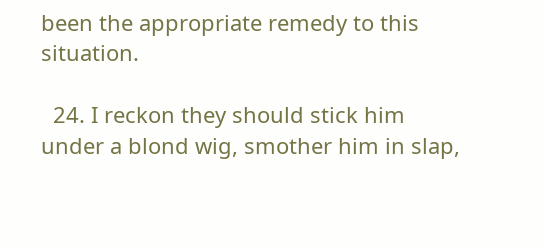been the appropriate remedy to this situation.

  24. I reckon they should stick him under a blond wig, smother him in slap,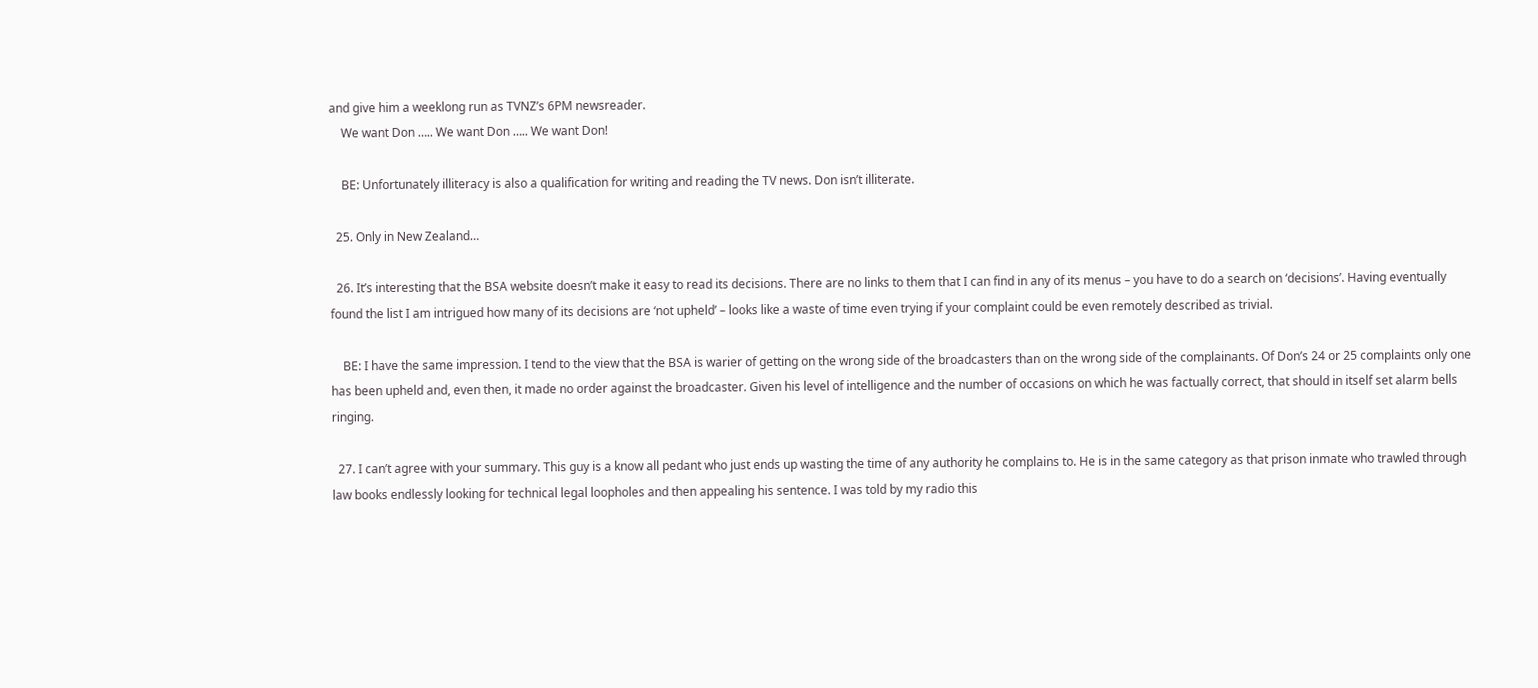and give him a weeklong run as TVNZ’s 6PM newsreader.
    We want Don ….. We want Don ….. We want Don!

    BE: Unfortunately illiteracy is also a qualification for writing and reading the TV news. Don isn’t illiterate.

  25. Only in New Zealand…

  26. It’s interesting that the BSA website doesn’t make it easy to read its decisions. There are no links to them that I can find in any of its menus – you have to do a search on ‘decisions’. Having eventually found the list I am intrigued how many of its decisions are ‘not upheld’ – looks like a waste of time even trying if your complaint could be even remotely described as trivial.

    BE: I have the same impression. I tend to the view that the BSA is warier of getting on the wrong side of the broadcasters than on the wrong side of the complainants. Of Don’s 24 or 25 complaints only one has been upheld and, even then, it made no order against the broadcaster. Given his level of intelligence and the number of occasions on which he was factually correct, that should in itself set alarm bells ringing.

  27. I can’t agree with your summary. This guy is a know all pedant who just ends up wasting the time of any authority he complains to. He is in the same category as that prison inmate who trawled through law books endlessly looking for technical legal loopholes and then appealing his sentence. I was told by my radio this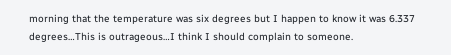morning that the temperature was six degrees but I happen to know it was 6.337 degrees…This is outrageous…I think I should complain to someone.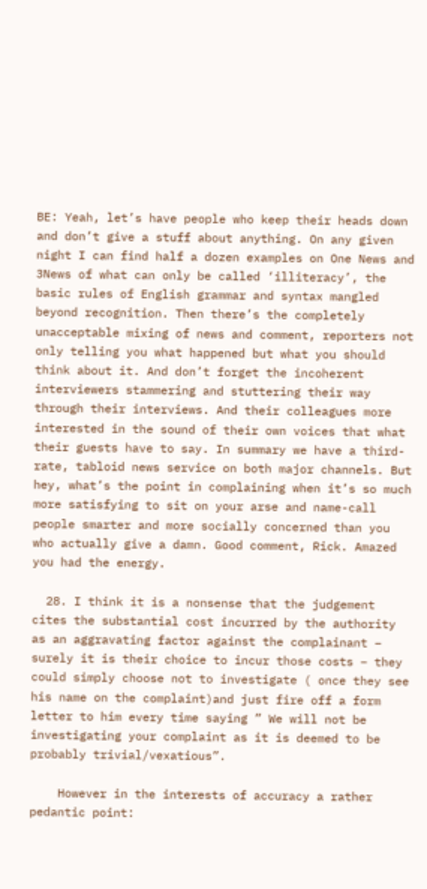BE: Yeah, let’s have people who keep their heads down and don’t give a stuff about anything. On any given night I can find half a dozen examples on One News and 3News of what can only be called ‘illiteracy’, the basic rules of English grammar and syntax mangled beyond recognition. Then there’s the completely unacceptable mixing of news and comment, reporters not only telling you what happened but what you should think about it. And don’t forget the incoherent interviewers stammering and stuttering their way through their interviews. And their colleagues more interested in the sound of their own voices that what their guests have to say. In summary we have a third-rate, tabloid news service on both major channels. But hey, what’s the point in complaining when it’s so much more satisfying to sit on your arse and name-call people smarter and more socially concerned than you who actually give a damn. Good comment, Rick. Amazed you had the energy.

  28. I think it is a nonsense that the judgement cites the substantial cost incurred by the authority as an aggravating factor against the complainant – surely it is their choice to incur those costs – they could simply choose not to investigate ( once they see his name on the complaint)and just fire off a form letter to him every time saying ” We will not be investigating your complaint as it is deemed to be probably trivial/vexatious”.

    However in the interests of accuracy a rather pedantic point: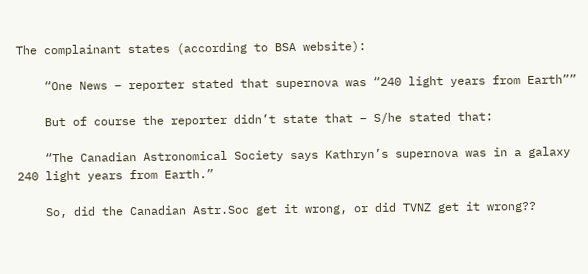The complainant states (according to BSA website):

    “One News – reporter stated that supernova was “240 light years from Earth””

    But of course the reporter didn’t state that – S/he stated that:

    “The Canadian Astronomical Society says Kathryn’s supernova was in a galaxy 240 light years from Earth.”

    So, did the Canadian Astr.Soc get it wrong, or did TVNZ get it wrong??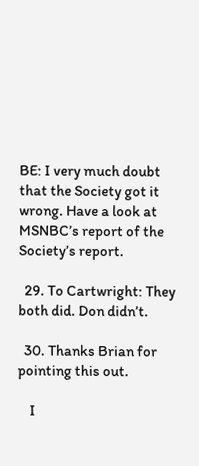BE: I very much doubt that the Society got it wrong. Have a look at MSNBC’s report of the Society’s report.

  29. To Cartwright: They both did. Don didn’t.

  30. Thanks Brian for pointing this out.

    I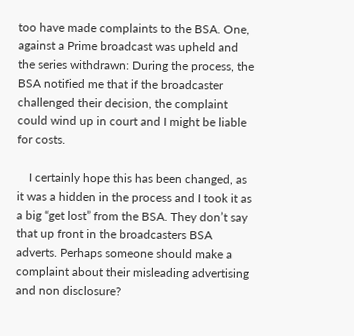too have made complaints to the BSA. One, against a Prime broadcast was upheld and the series withdrawn: During the process, the BSA notified me that if the broadcaster challenged their decision, the complaint could wind up in court and I might be liable for costs.

    I certainly hope this has been changed, as it was a hidden in the process and I took it as a big “get lost” from the BSA. They don’t say that up front in the broadcasters BSA adverts. Perhaps someone should make a complaint about their misleading advertising and non disclosure?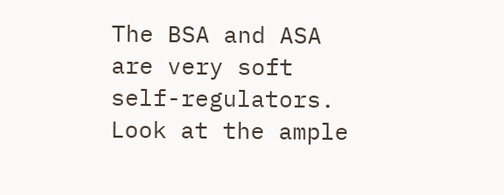The BSA and ASA are very soft self-regulators. Look at the ample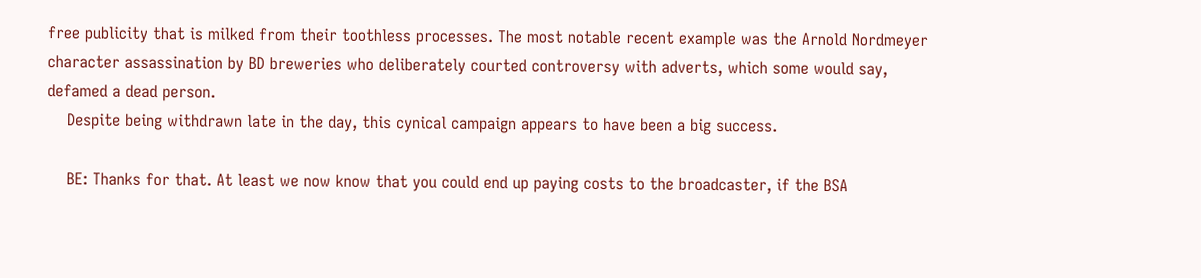free publicity that is milked from their toothless processes. The most notable recent example was the Arnold Nordmeyer character assassination by BD breweries who deliberately courted controversy with adverts, which some would say, defamed a dead person.
    Despite being withdrawn late in the day, this cynical campaign appears to have been a big success.

    BE: Thanks for that. At least we now know that you could end up paying costs to the broadcaster, if the BSA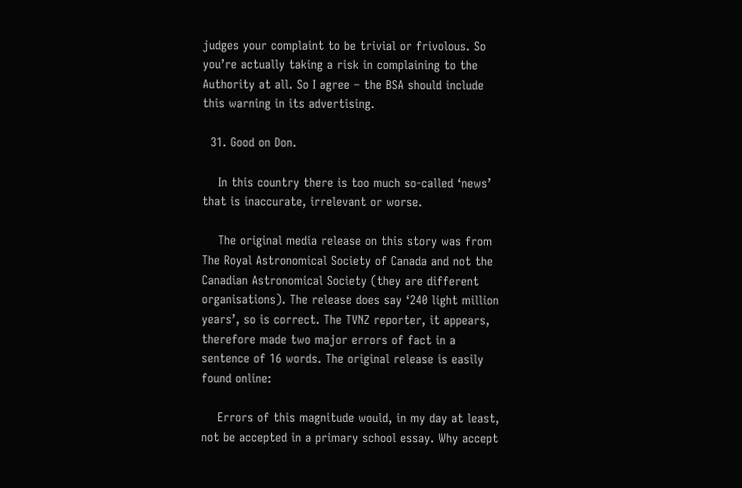judges your complaint to be trivial or frivolous. So you’re actually taking a risk in complaining to the Authority at all. So I agree – the BSA should include this warning in its advertising.

  31. Good on Don.

    In this country there is too much so-called ‘news’ that is inaccurate, irrelevant or worse.

    The original media release on this story was from The Royal Astronomical Society of Canada and not the Canadian Astronomical Society (they are different organisations). The release does say ‘240 light million years’, so is correct. The TVNZ reporter, it appears, therefore made two major errors of fact in a sentence of 16 words. The original release is easily found online:

    Errors of this magnitude would, in my day at least, not be accepted in a primary school essay. Why accept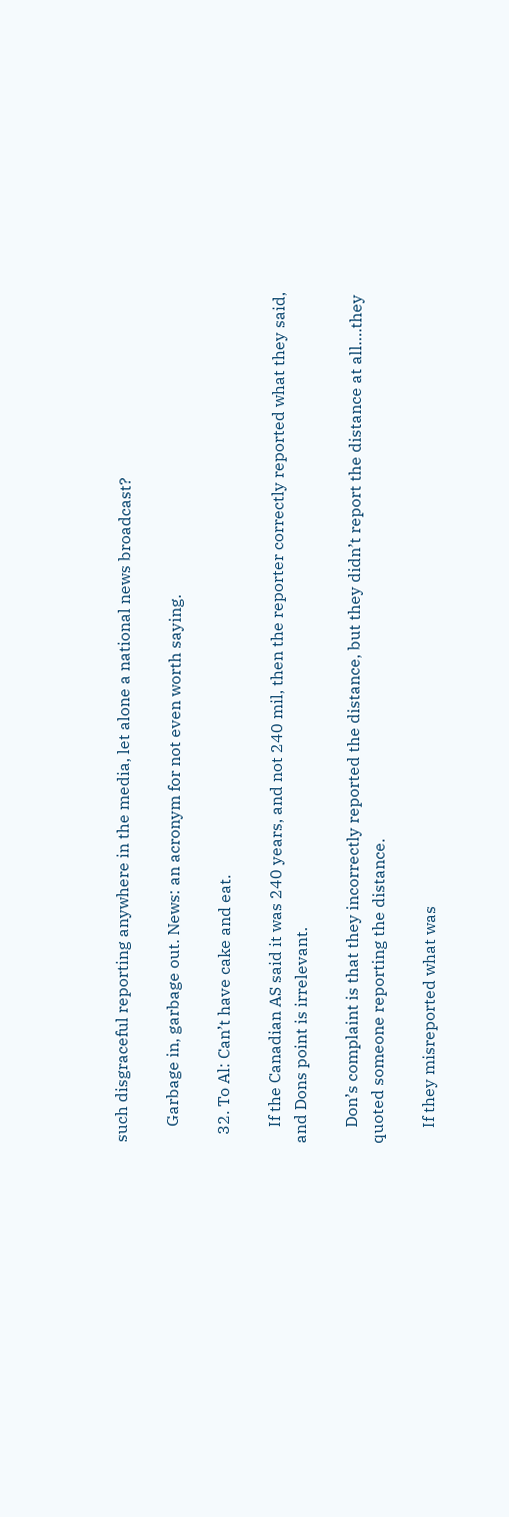such disgraceful reporting anywhere in the media, let alone a national news broadcast?

    Garbage in, garbage out. News: an acronym for not even worth saying.

  32. To Al: Can’t have cake and eat.

    If the Canadian AS said it was 240 years, and not 240 mil, then the reporter correctly reported what they said, and Dons point is irrelevant.

    Don’s complaint is that they incorrectly reported the distance, but they didn’t report the distance at all….they quoted someone reporting the distance.

    If they misreported what was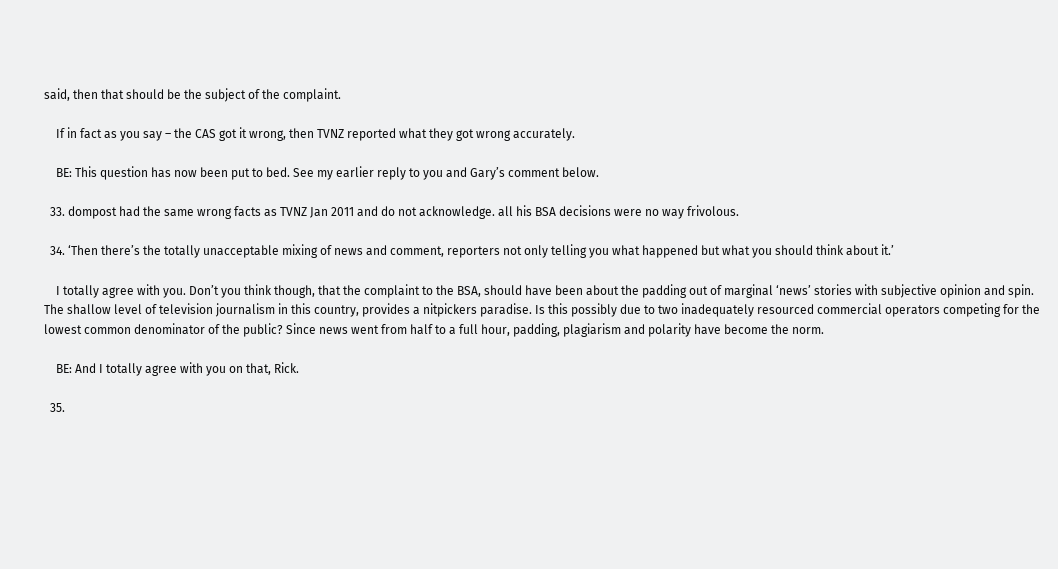said, then that should be the subject of the complaint.

    If in fact as you say – the CAS got it wrong, then TVNZ reported what they got wrong accurately.

    BE: This question has now been put to bed. See my earlier reply to you and Gary’s comment below.

  33. dompost had the same wrong facts as TVNZ Jan 2011 and do not acknowledge. all his BSA decisions were no way frivolous.

  34. ‘Then there’s the totally unacceptable mixing of news and comment, reporters not only telling you what happened but what you should think about it.’

    I totally agree with you. Don’t you think though, that the complaint to the BSA, should have been about the padding out of marginal ‘news’ stories with subjective opinion and spin. The shallow level of television journalism in this country, provides a nitpickers paradise. Is this possibly due to two inadequately resourced commercial operators competing for the lowest common denominator of the public? Since news went from half to a full hour, padding, plagiarism and polarity have become the norm.

    BE: And I totally agree with you on that, Rick.

  35.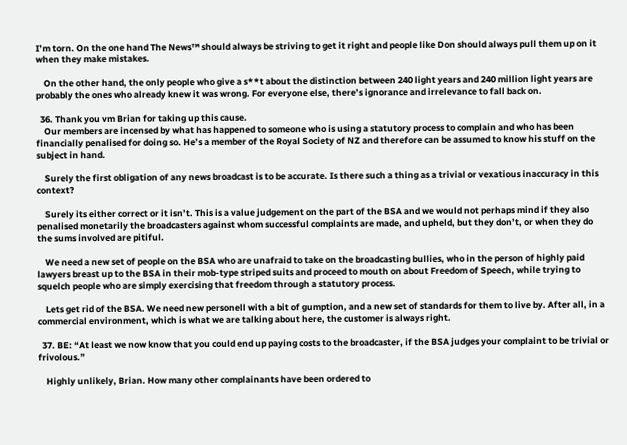I’m torn. On the one hand The News™ should always be striving to get it right and people like Don should always pull them up on it when they make mistakes.

    On the other hand, the only people who give a s**t about the distinction between 240 light years and 240 million light years are probably the ones who already knew it was wrong. For everyone else, there’s ignorance and irrelevance to fall back on.

  36. Thank you vm Brian for taking up this cause.
    Our members are incensed by what has happened to someone who is using a statutory process to complain and who has been financially penalised for doing so. He’s a member of the Royal Society of NZ and therefore can be assumed to know his stuff on the subject in hand.

    Surely the first obligation of any news broadcast is to be accurate. Is there such a thing as a trivial or vexatious inaccuracy in this context?

    Surely its either correct or it isn’t. This is a value judgement on the part of the BSA and we would not perhaps mind if they also penalised monetarily the broadcasters against whom successful complaints are made, and upheld, but they don’t, or when they do the sums involved are pitiful.

    We need a new set of people on the BSA who are unafraid to take on the broadcasting bullies, who in the person of highly paid lawyers breast up to the BSA in their mob-type striped suits and proceed to mouth on about Freedom of Speech, while trying to squelch people who are simply exercising that freedom through a statutory process.

    Lets get rid of the BSA. We need new personell with a bit of gumption, and a new set of standards for them to live by. After all, in a commercial environment, which is what we are talking about here, the customer is always right.

  37. BE: “At least we now know that you could end up paying costs to the broadcaster, if the BSA judges your complaint to be trivial or frivolous.”

    Highly unlikely, Brian. How many other complainants have been ordered to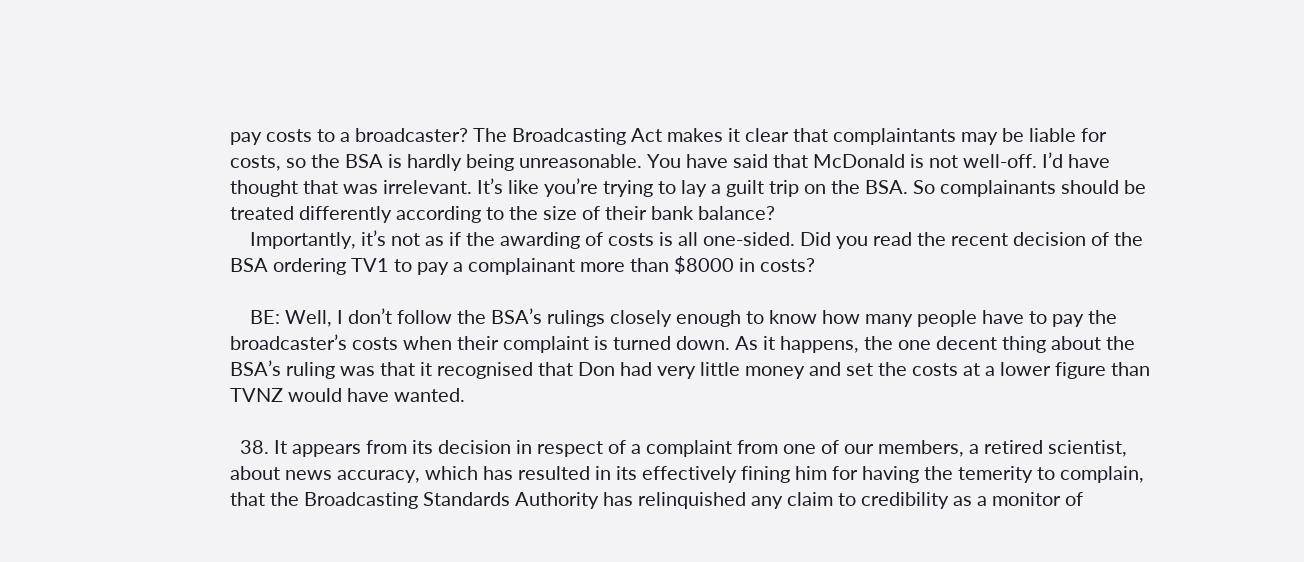pay costs to a broadcaster? The Broadcasting Act makes it clear that complaintants may be liable for costs, so the BSA is hardly being unreasonable. You have said that McDonald is not well-off. I’d have thought that was irrelevant. It’s like you’re trying to lay a guilt trip on the BSA. So complainants should be treated differently according to the size of their bank balance?
    Importantly, it’s not as if the awarding of costs is all one-sided. Did you read the recent decision of the BSA ordering TV1 to pay a complainant more than $8000 in costs?

    BE: Well, I don’t follow the BSA’s rulings closely enough to know how many people have to pay the broadcaster’s costs when their complaint is turned down. As it happens, the one decent thing about the BSA’s ruling was that it recognised that Don had very little money and set the costs at a lower figure than TVNZ would have wanted.

  38. It appears from its decision in respect of a complaint from one of our members, a retired scientist, about news accuracy, which has resulted in its effectively fining him for having the temerity to complain, that the Broadcasting Standards Authority has relinquished any claim to credibility as a monitor of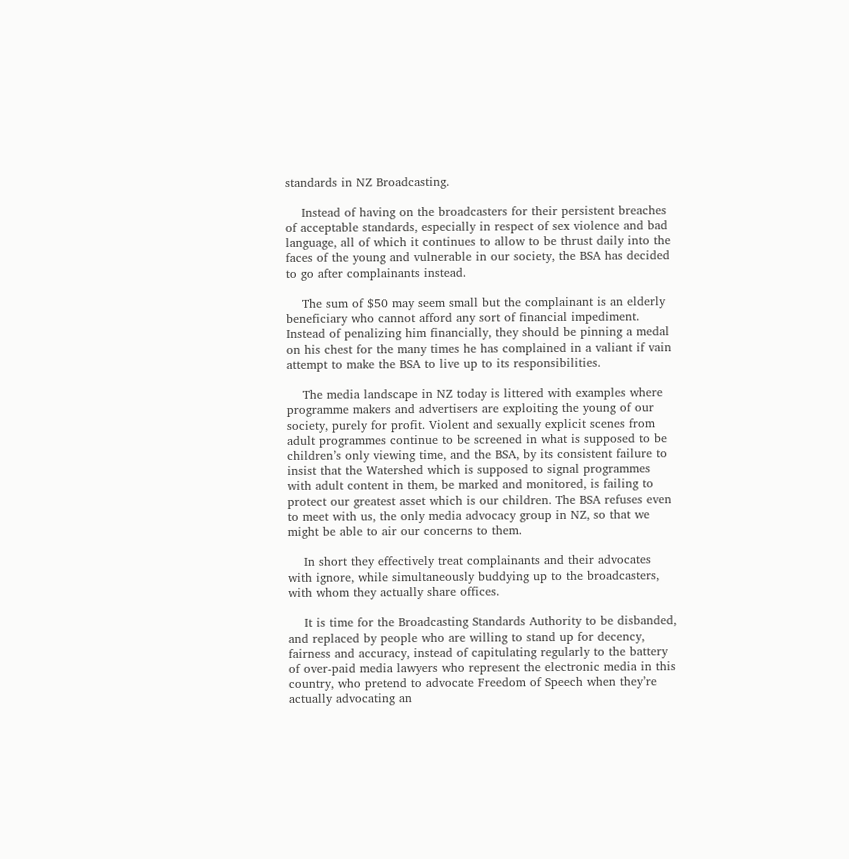standards in NZ Broadcasting.

    Instead of having on the broadcasters for their persistent breaches of acceptable standards, especially in respect of sex violence and bad language, all of which it continues to allow to be thrust daily into the faces of the young and vulnerable in our society, the BSA has decided to go after complainants instead.

    The sum of $50 may seem small but the complainant is an elderly beneficiary who cannot afford any sort of financial impediment. Instead of penalizing him financially, they should be pinning a medal on his chest for the many times he has complained in a valiant if vain attempt to make the BSA to live up to its responsibilities.

    The media landscape in NZ today is littered with examples where programme makers and advertisers are exploiting the young of our society, purely for profit. Violent and sexually explicit scenes from adult programmes continue to be screened in what is supposed to be children’s only viewing time, and the BSA, by its consistent failure to insist that the Watershed which is supposed to signal programmes with adult content in them, be marked and monitored, is failing to protect our greatest asset which is our children. The BSA refuses even to meet with us, the only media advocacy group in NZ, so that we might be able to air our concerns to them.

    In short they effectively treat complainants and their advocates with ignore, while simultaneously buddying up to the broadcasters, with whom they actually share offices.

    It is time for the Broadcasting Standards Authority to be disbanded, and replaced by people who are willing to stand up for decency, fairness and accuracy, instead of capitulating regularly to the battery of over-paid media lawyers who represent the electronic media in this country, who pretend to advocate Freedom of Speech when they’re actually advocating an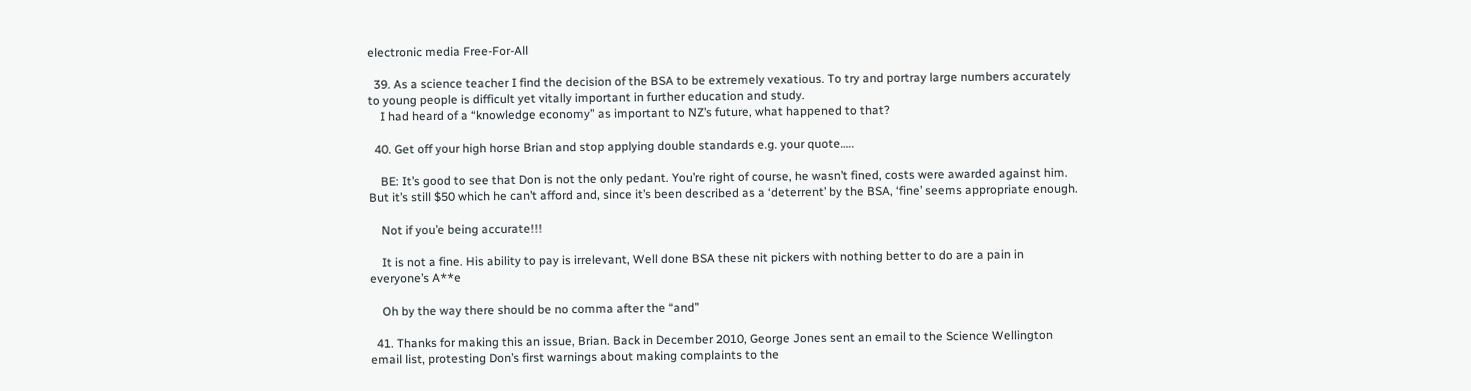electronic media Free-For-All

  39. As a science teacher I find the decision of the BSA to be extremely vexatious. To try and portray large numbers accurately to young people is difficult yet vitally important in further education and study.
    I had heard of a “knowledge economy” as important to NZ’s future, what happened to that?

  40. Get off your high horse Brian and stop applying double standards e.g. your quote…..

    BE: It’s good to see that Don is not the only pedant. You’re right of course, he wasn’t fined, costs were awarded against him. But it’s still $50 which he can’t afford and, since it’s been described as a ‘deterrent’ by the BSA, ‘fine’ seems appropriate enough.

    Not if you’e being accurate!!!

    It is not a fine. His ability to pay is irrelevant, Well done BSA these nit pickers with nothing better to do are a pain in everyone’s A**e

    Oh by the way there should be no comma after the “and”

  41. Thanks for making this an issue, Brian. Back in December 2010, George Jones sent an email to the Science Wellington email list, protesting Don’s first warnings about making complaints to the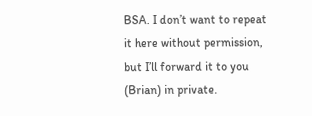BSA. I don’t want to repeat it here without permission, but I’ll forward it to you (Brian) in private.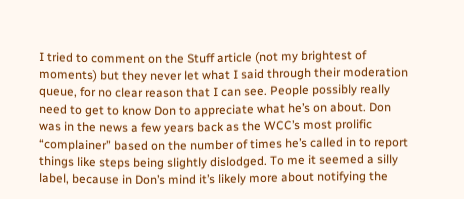I tried to comment on the Stuff article (not my brightest of moments) but they never let what I said through their moderation queue, for no clear reason that I can see. People possibly really need to get to know Don to appreciate what he’s on about. Don was in the news a few years back as the WCC’s most prolific “complainer” based on the number of times he’s called in to report things like steps being slightly dislodged. To me it seemed a silly label, because in Don’s mind it’s likely more about notifying the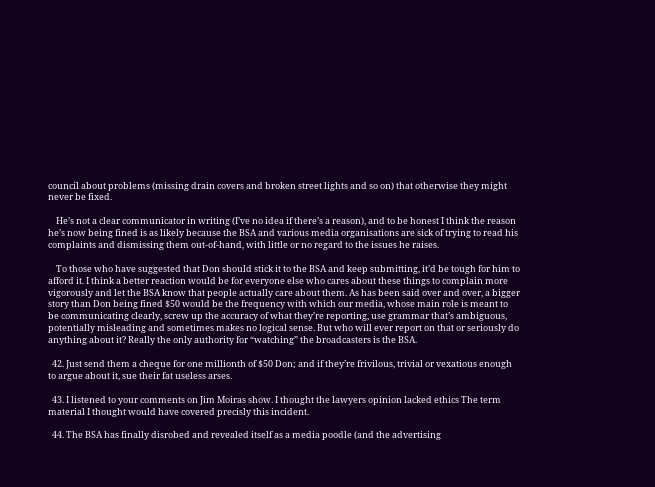council about problems (missing drain covers and broken street lights and so on) that otherwise they might never be fixed.

    He’s not a clear communicator in writing (I’ve no idea if there’s a reason), and to be honest I think the reason he’s now being fined is as likely because the BSA and various media organisations are sick of trying to read his complaints and dismissing them out-of-hand, with little or no regard to the issues he raises.

    To those who have suggested that Don should stick it to the BSA and keep submitting, it’d be tough for him to afford it. I think a better reaction would be for everyone else who cares about these things to complain more vigorously and let the BSA know that people actually care about them. As has been said over and over, a bigger story than Don being fined $50 would be the frequency with which our media, whose main role is meant to be communicating clearly, screw up the accuracy of what they’re reporting, use grammar that’s ambiguous, potentially misleading and sometimes makes no logical sense. But who will ever report on that or seriously do anything about it? Really the only authority for “watching” the broadcasters is the BSA.

  42. Just send them a cheque for one millionth of $50 Don; and if they’re frivilous, trivial or vexatious enough to argue about it, sue their fat useless arses.

  43. I listened to your comments on Jim Moiras show. I thought the lawyers opinion lacked ethics The term material I thought would have covered precisly this incident.

  44. The BSA has finally disrobed and revealed itself as a media poodle (and the advertising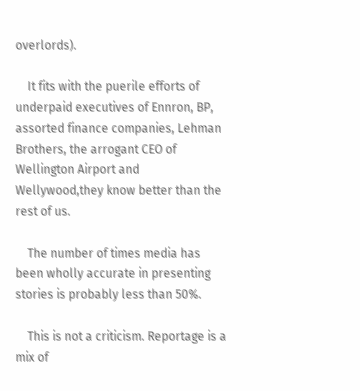overlords).

    It fits with the puerile efforts of underpaid executives of Ennron, BP, assorted finance companies, Lehman Brothers, the arrogant CEO of Wellington Airport and Wellywood,they know better than the rest of us.

    The number of times media has been wholly accurate in presenting stories is probably less than 50%.

    This is not a criticism. Reportage is a mix of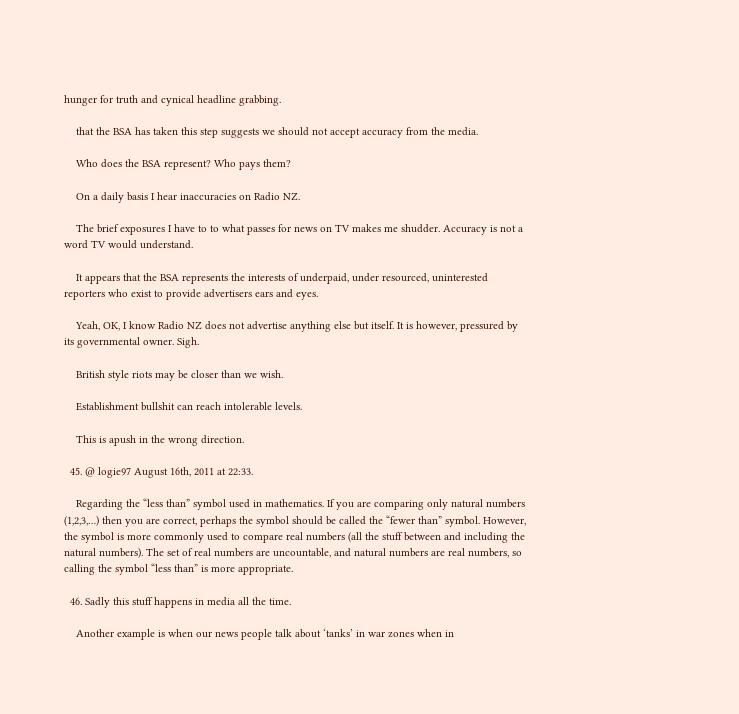hunger for truth and cynical headline grabbing.

    that the BSA has taken this step suggests we should not accept accuracy from the media.

    Who does the BSA represent? Who pays them?

    On a daily basis I hear inaccuracies on Radio NZ.

    The brief exposures I have to to what passes for news on TV makes me shudder. Accuracy is not a word TV would understand.

    It appears that the BSA represents the interests of underpaid, under resourced, uninterested reporters who exist to provide advertisers ears and eyes.

    Yeah, OK, I know Radio NZ does not advertise anything else but itself. It is however, pressured by its governmental owner. Sigh.

    British style riots may be closer than we wish.

    Establishment bullshit can reach intolerable levels.

    This is apush in the wrong direction.

  45. @ logie97 August 16th, 2011 at 22:33.

    Regarding the “less than” symbol used in mathematics. If you are comparing only natural numbers (1,2,3,…) then you are correct, perhaps the symbol should be called the “fewer than” symbol. However, the symbol is more commonly used to compare real numbers (all the stuff between and including the natural numbers). The set of real numbers are uncountable, and natural numbers are real numbers, so calling the symbol “less than” is more appropriate.

  46. Sadly this stuff happens in media all the time.

    Another example is when our news people talk about ‘tanks’ in war zones when in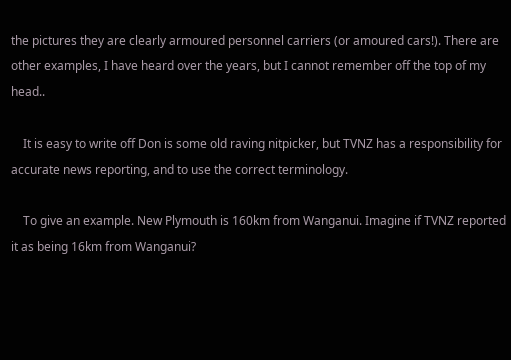the pictures they are clearly armoured personnel carriers (or amoured cars!). There are other examples, I have heard over the years, but I cannot remember off the top of my head..

    It is easy to write off Don is some old raving nitpicker, but TVNZ has a responsibility for accurate news reporting, and to use the correct terminology.

    To give an example. New Plymouth is 160km from Wanganui. Imagine if TVNZ reported it as being 16km from Wanganui?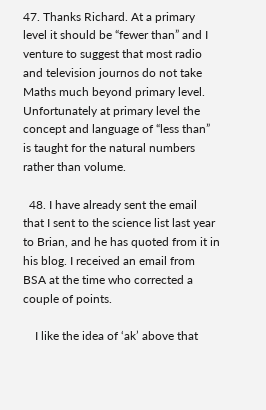47. Thanks Richard. At a primary level it should be “fewer than” and I venture to suggest that most radio and television journos do not take Maths much beyond primary level. Unfortunately at primary level the concept and language of “less than” is taught for the natural numbers rather than volume.

  48. I have already sent the email that I sent to the science list last year to Brian, and he has quoted from it in his blog. I received an email from BSA at the time who corrected a couple of points.

    I like the idea of ‘ak’ above that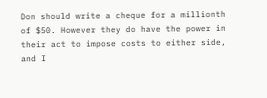Don should write a cheque for a millionth of $50. However they do have the power in their act to impose costs to either side, and I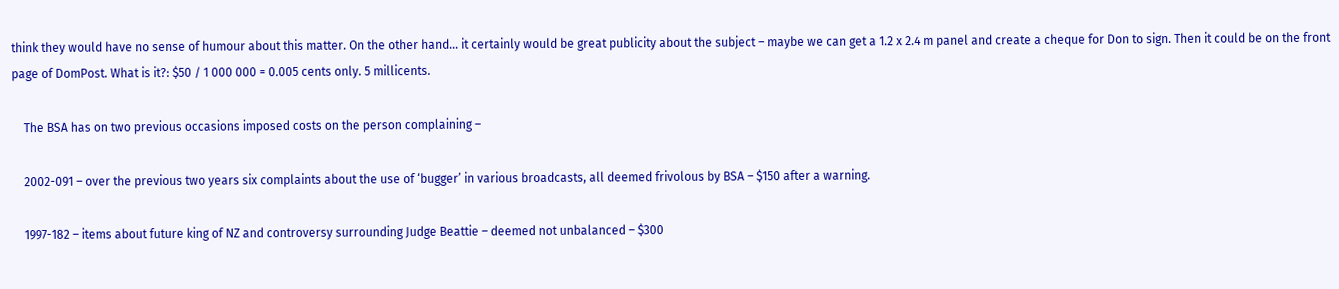think they would have no sense of humour about this matter. On the other hand… it certainly would be great publicity about the subject – maybe we can get a 1.2 x 2.4 m panel and create a cheque for Don to sign. Then it could be on the front page of DomPost. What is it?: $50 / 1 000 000 = 0.005 cents only. 5 millicents.

    The BSA has on two previous occasions imposed costs on the person complaining –

    2002-091 – over the previous two years six complaints about the use of ‘bugger’ in various broadcasts, all deemed frivolous by BSA – $150 after a warning.

    1997-182 – items about future king of NZ and controversy surrounding Judge Beattie – deemed not unbalanced – $300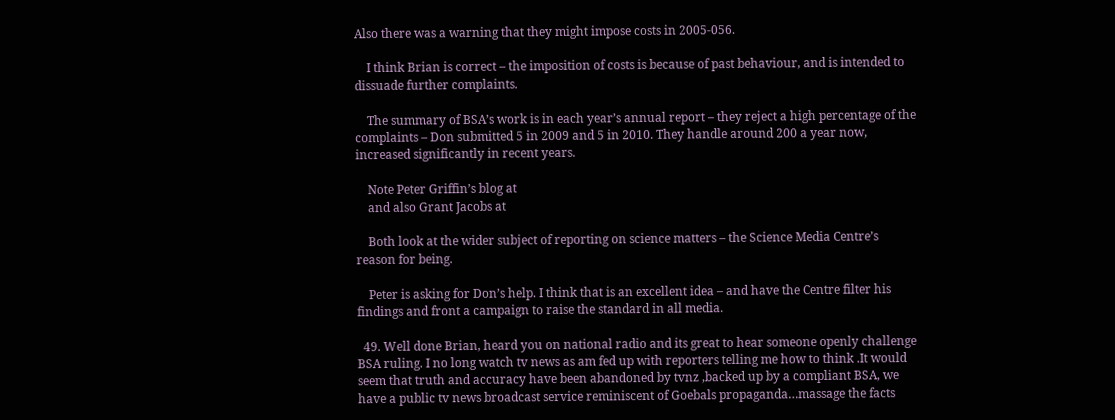Also there was a warning that they might impose costs in 2005-056.

    I think Brian is correct – the imposition of costs is because of past behaviour, and is intended to dissuade further complaints.

    The summary of BSA’s work is in each year’s annual report – they reject a high percentage of the complaints – Don submitted 5 in 2009 and 5 in 2010. They handle around 200 a year now, increased significantly in recent years.

    Note Peter Griffin’s blog at
    and also Grant Jacobs at

    Both look at the wider subject of reporting on science matters – the Science Media Centre’s reason for being.

    Peter is asking for Don’s help. I think that is an excellent idea – and have the Centre filter his findings and front a campaign to raise the standard in all media.

  49. Well done Brian, heard you on national radio and its great to hear someone openly challenge BSA ruling. I no long watch tv news as am fed up with reporters telling me how to think .It would seem that truth and accuracy have been abandoned by tvnz ,backed up by a compliant BSA, we have a public tv news broadcast service reminiscent of Goebals propaganda…massage the facts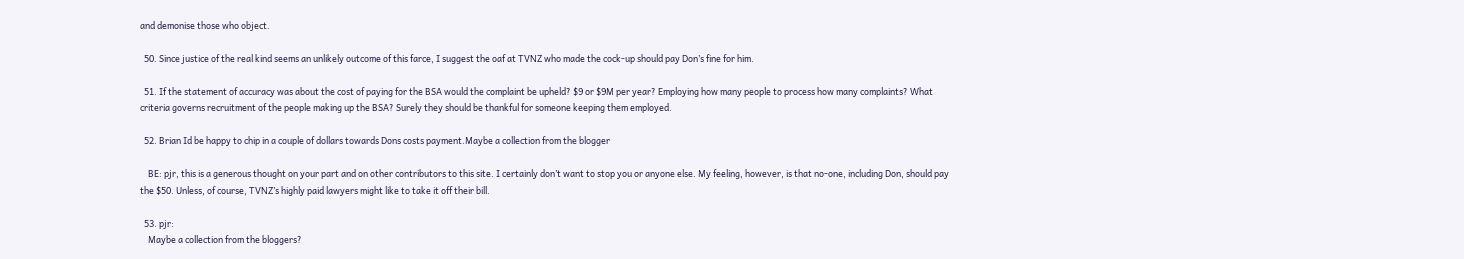and demonise those who object.

  50. Since justice of the real kind seems an unlikely outcome of this farce, I suggest the oaf at TVNZ who made the cock-up should pay Don’s fine for him.

  51. If the statement of accuracy was about the cost of paying for the BSA would the complaint be upheld? $9 or $9M per year? Employing how many people to process how many complaints? What criteria governs recruitment of the people making up the BSA? Surely they should be thankful for someone keeping them employed.

  52. Brian Id be happy to chip in a couple of dollars towards Dons costs payment.Maybe a collection from the blogger

    BE: pjr, this is a generous thought on your part and on other contributors to this site. I certainly don’t want to stop you or anyone else. My feeling, however, is that no-one, including Don, should pay the $50. Unless, of course, TVNZ’s highly paid lawyers might like to take it off their bill.

  53. pjr:
    Maybe a collection from the bloggers?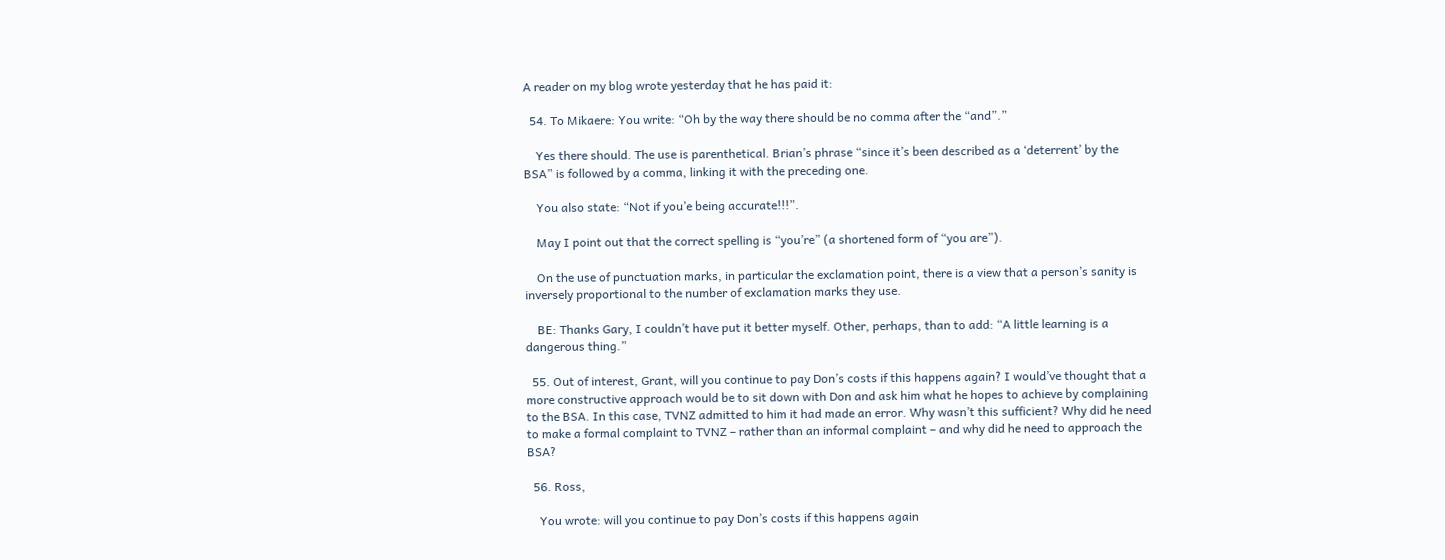A reader on my blog wrote yesterday that he has paid it:

  54. To Mikaere: You write: “Oh by the way there should be no comma after the “and”.”

    Yes there should. The use is parenthetical. Brian’s phrase “since it’s been described as a ‘deterrent’ by the BSA” is followed by a comma, linking it with the preceding one.

    You also state: “Not if you’e being accurate!!!”.

    May I point out that the correct spelling is “you’re” (a shortened form of “you are”).

    On the use of punctuation marks, in particular the exclamation point, there is a view that a person’s sanity is inversely proportional to the number of exclamation marks they use.

    BE: Thanks Gary, I couldn’t have put it better myself. Other, perhaps, than to add: “A little learning is a dangerous thing.”

  55. Out of interest, Grant, will you continue to pay Don’s costs if this happens again? I would’ve thought that a more constructive approach would be to sit down with Don and ask him what he hopes to achieve by complaining to the BSA. In this case, TVNZ admitted to him it had made an error. Why wasn’t this sufficient? Why did he need to make a formal complaint to TVNZ – rather than an informal complaint – and why did he need to approach the BSA?

  56. Ross,

    You wrote: will you continue to pay Don’s costs if this happens again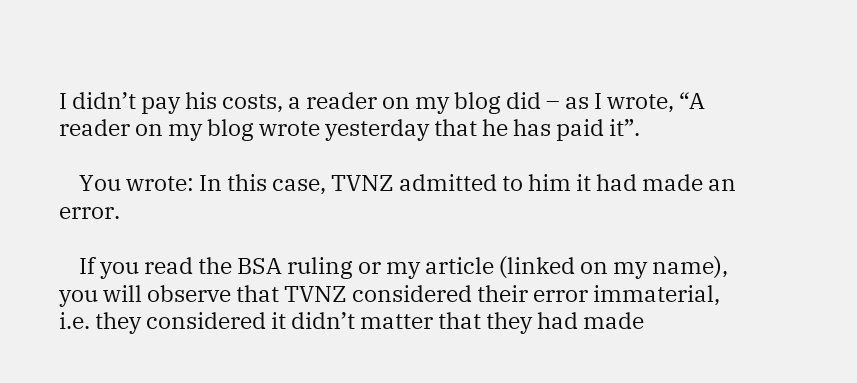I didn’t pay his costs, a reader on my blog did – as I wrote, “A reader on my blog wrote yesterday that he has paid it”.

    You wrote: In this case, TVNZ admitted to him it had made an error.

    If you read the BSA ruling or my article (linked on my name), you will observe that TVNZ considered their error immaterial, i.e. they considered it didn’t matter that they had made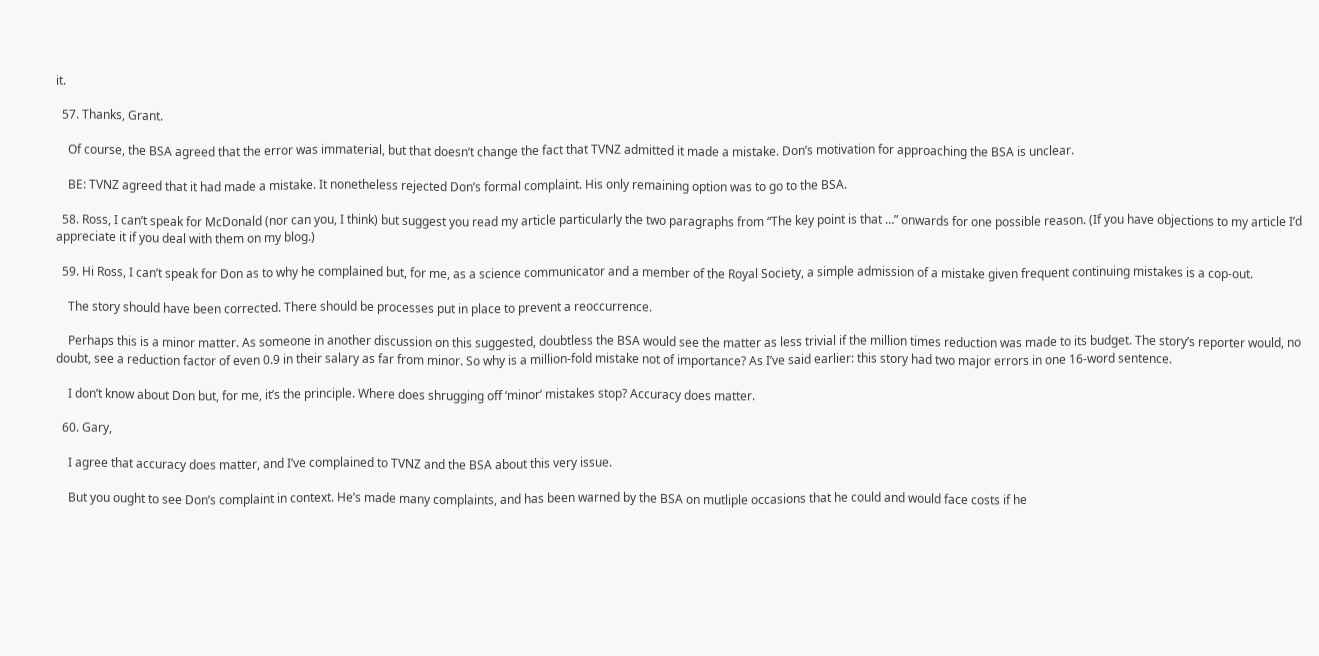it.

  57. Thanks, Grant.

    Of course, the BSA agreed that the error was immaterial, but that doesn’t change the fact that TVNZ admitted it made a mistake. Don’s motivation for approaching the BSA is unclear.

    BE: TVNZ agreed that it had made a mistake. It nonetheless rejected Don’s formal complaint. His only remaining option was to go to the BSA.

  58. Ross, I can’t speak for McDonald (nor can you, I think) but suggest you read my article particularly the two paragraphs from “The key point is that …” onwards for one possible reason. (If you have objections to my article I’d appreciate it if you deal with them on my blog.)

  59. Hi Ross, I can’t speak for Don as to why he complained but, for me, as a science communicator and a member of the Royal Society, a simple admission of a mistake given frequent continuing mistakes is a cop-out.

    The story should have been corrected. There should be processes put in place to prevent a reoccurrence.

    Perhaps this is a minor matter. As someone in another discussion on this suggested, doubtless the BSA would see the matter as less trivial if the million times reduction was made to its budget. The story’s reporter would, no doubt, see a reduction factor of even 0.9 in their salary as far from minor. So why is a million-fold mistake not of importance? As I’ve said earlier: this story had two major errors in one 16-word sentence.

    I don’t know about Don but, for me, it’s the principle. Where does shrugging off ‘minor’ mistakes stop? Accuracy does matter.

  60. Gary,

    I agree that accuracy does matter, and I’ve complained to TVNZ and the BSA about this very issue.

    But you ought to see Don’s complaint in context. He’s made many complaints, and has been warned by the BSA on mutliple occasions that he could and would face costs if he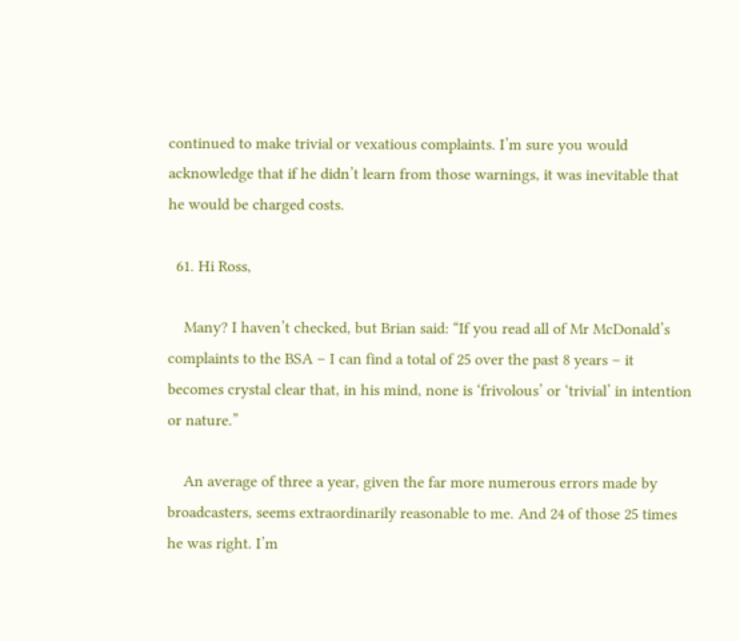continued to make trivial or vexatious complaints. I’m sure you would acknowledge that if he didn’t learn from those warnings, it was inevitable that he would be charged costs.

  61. Hi Ross,

    Many? I haven’t checked, but Brian said: “If you read all of Mr McDonald’s complaints to the BSA – I can find a total of 25 over the past 8 years – it becomes crystal clear that, in his mind, none is ‘frivolous’ or ‘trivial’ in intention or nature.”

    An average of three a year, given the far more numerous errors made by broadcasters, seems extraordinarily reasonable to me. And 24 of those 25 times he was right. I’m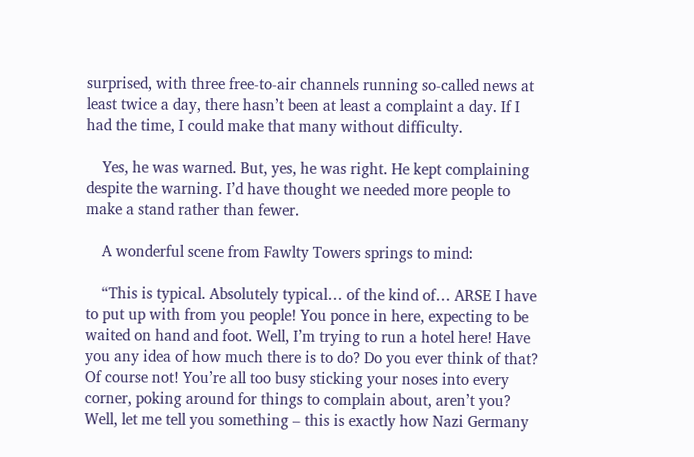surprised, with three free-to-air channels running so-called news at least twice a day, there hasn’t been at least a complaint a day. If I had the time, I could make that many without difficulty.

    Yes, he was warned. But, yes, he was right. He kept complaining despite the warning. I’d have thought we needed more people to make a stand rather than fewer.

    A wonderful scene from Fawlty Towers springs to mind:

    “This is typical. Absolutely typical… of the kind of… ARSE I have to put up with from you people! You ponce in here, expecting to be waited on hand and foot. Well, I’m trying to run a hotel here! Have you any idea of how much there is to do? Do you ever think of that? Of course not! You’re all too busy sticking your noses into every corner, poking around for things to complain about, aren’t you? Well, let me tell you something – this is exactly how Nazi Germany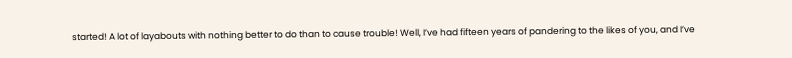started! A lot of layabouts with nothing better to do than to cause trouble! Well, I’ve had fifteen years of pandering to the likes of you, and I’ve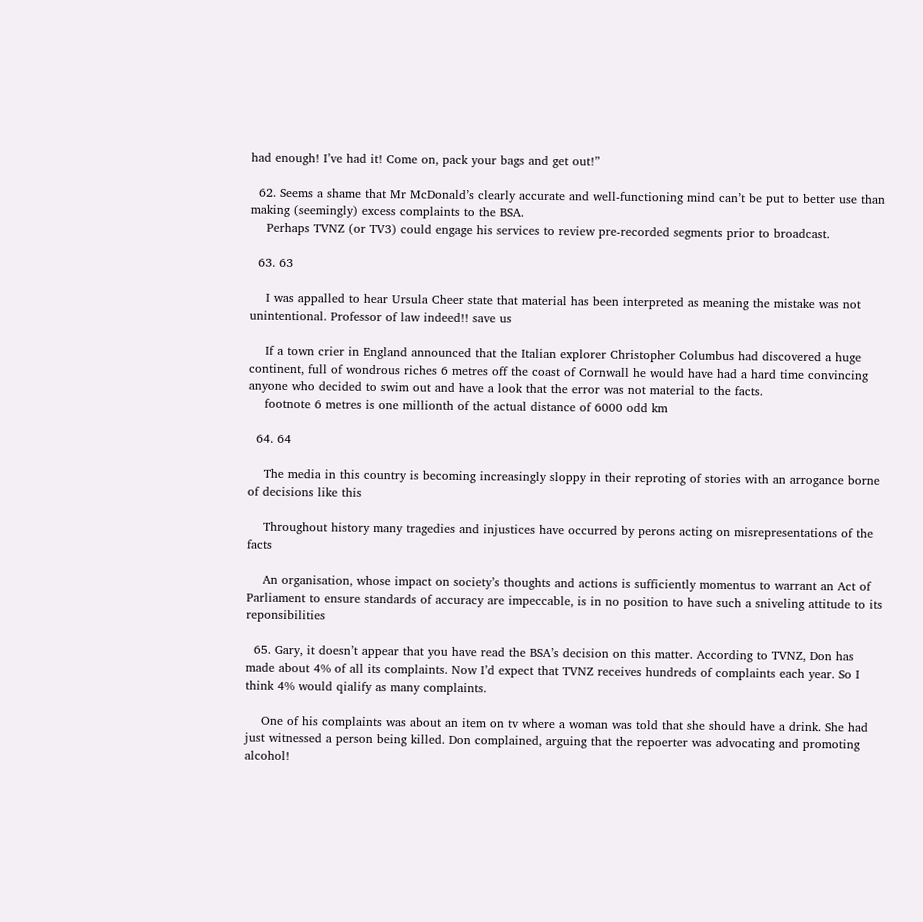had enough! I’ve had it! Come on, pack your bags and get out!”

  62. Seems a shame that Mr McDonald’s clearly accurate and well-functioning mind can’t be put to better use than making (seemingly) excess complaints to the BSA.
    Perhaps TVNZ (or TV3) could engage his services to review pre-recorded segments prior to broadcast.

  63. 63

    I was appalled to hear Ursula Cheer state that material has been interpreted as meaning the mistake was not unintentional. Professor of law indeed!! save us

    If a town crier in England announced that the Italian explorer Christopher Columbus had discovered a huge continent, full of wondrous riches 6 metres off the coast of Cornwall he would have had a hard time convincing anyone who decided to swim out and have a look that the error was not material to the facts.
    footnote 6 metres is one millionth of the actual distance of 6000 odd km

  64. 64

    The media in this country is becoming increasingly sloppy in their reproting of stories with an arrogance borne of decisions like this

    Throughout history many tragedies and injustices have occurred by perons acting on misrepresentations of the facts

    An organisation, whose impact on society’s thoughts and actions is sufficiently momentus to warrant an Act of Parliament to ensure standards of accuracy are impeccable, is in no position to have such a sniveling attitude to its reponsibilities

  65. Gary, it doesn’t appear that you have read the BSA’s decision on this matter. According to TVNZ, Don has made about 4% of all its complaints. Now I’d expect that TVNZ receives hundreds of complaints each year. So I think 4% would qialify as many complaints.

    One of his complaints was about an item on tv where a woman was told that she should have a drink. She had just witnessed a person being killed. Don complained, arguing that the repoerter was advocating and promoting alcohol!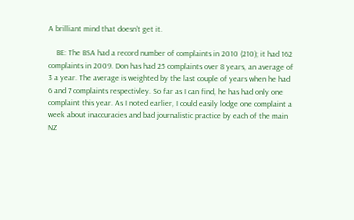A brilliant mind that doesn’t get it.

    BE: The BSA had a record number of complaints in 2010 (210); it had 162 complaints in 2009. Don has had 25 complaints over 8 years, an average of 3 a year. The average is weighted by the last couple of years when he had 6 and 7 complaints respectivley. So far as I can find, he has had only one complaint this year. As I noted earlier, I could easily lodge one complaint a week about inaccuracies and bad journalistic practice by each of the main NZ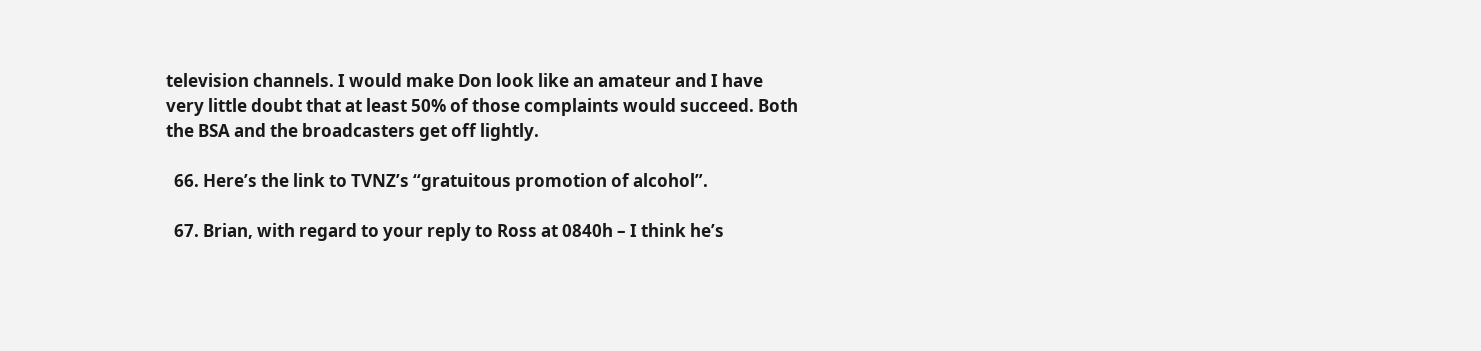television channels. I would make Don look like an amateur and I have very little doubt that at least 50% of those complaints would succeed. Both the BSA and the broadcasters get off lightly.

  66. Here’s the link to TVNZ’s “gratuitous promotion of alcohol”.

  67. Brian, with regard to your reply to Ross at 0840h – I think he’s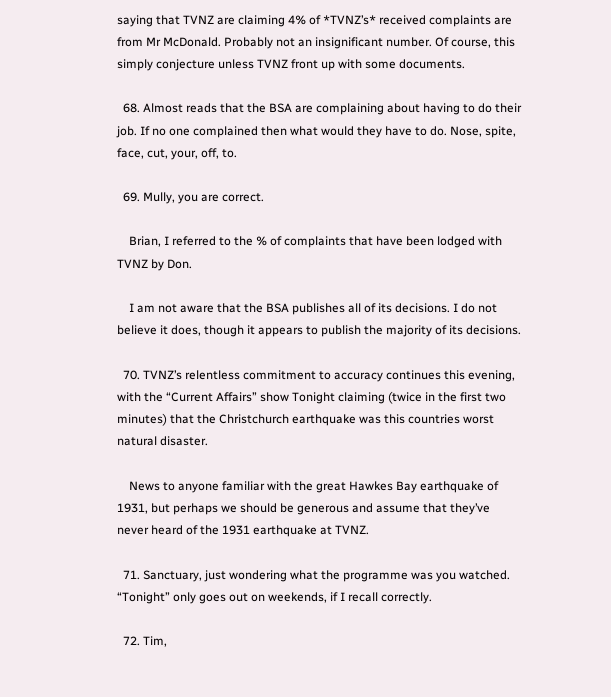saying that TVNZ are claiming 4% of *TVNZ’s* received complaints are from Mr McDonald. Probably not an insignificant number. Of course, this simply conjecture unless TVNZ front up with some documents.

  68. Almost reads that the BSA are complaining about having to do their job. If no one complained then what would they have to do. Nose, spite, face, cut, your, off, to.

  69. Mully, you are correct.

    Brian, I referred to the % of complaints that have been lodged with TVNZ by Don.

    I am not aware that the BSA publishes all of its decisions. I do not believe it does, though it appears to publish the majority of its decisions.

  70. TVNZ’s relentless commitment to accuracy continues this evening, with the “Current Affairs” show Tonight claiming (twice in the first two minutes) that the Christchurch earthquake was this countries worst natural disaster.

    News to anyone familiar with the great Hawkes Bay earthquake of 1931, but perhaps we should be generous and assume that they’ve never heard of the 1931 earthquake at TVNZ.

  71. Sanctuary, just wondering what the programme was you watched. “Tonight” only goes out on weekends, if I recall correctly.

  72. Tim,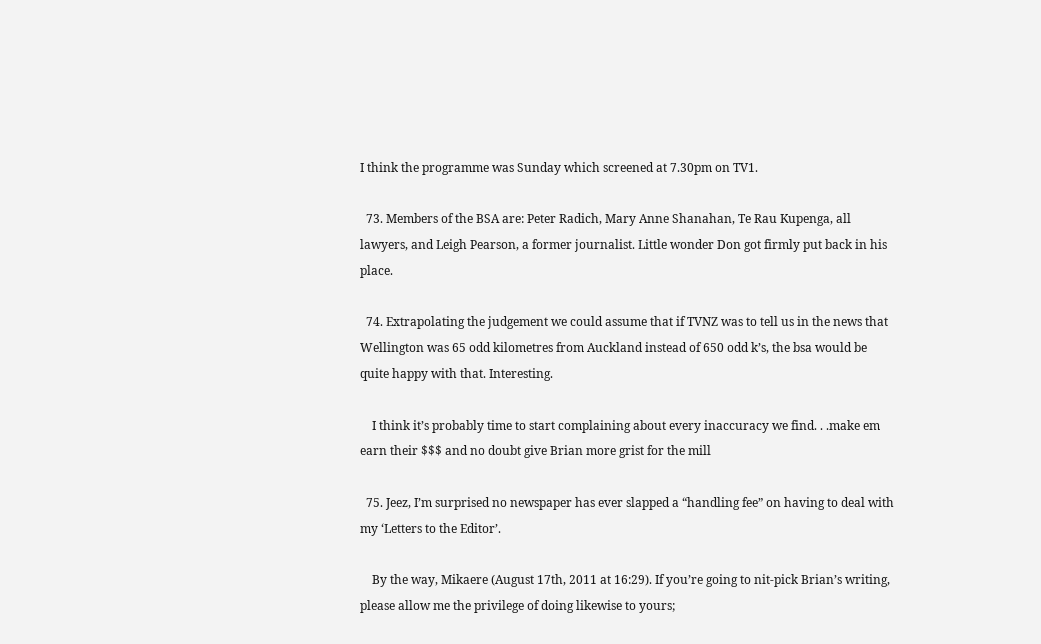I think the programme was Sunday which screened at 7.30pm on TV1.

  73. Members of the BSA are: Peter Radich, Mary Anne Shanahan, Te Rau Kupenga, all lawyers, and Leigh Pearson, a former journalist. Little wonder Don got firmly put back in his place.

  74. Extrapolating the judgement we could assume that if TVNZ was to tell us in the news that Wellington was 65 odd kilometres from Auckland instead of 650 odd k’s, the bsa would be quite happy with that. Interesting.

    I think it’s probably time to start complaining about every inaccuracy we find. . .make em earn their $$$ and no doubt give Brian more grist for the mill

  75. Jeez, I’m surprised no newspaper has ever slapped a “handling fee” on having to deal with my ‘Letters to the Editor’.

    By the way, Mikaere (August 17th, 2011 at 16:29). If you’re going to nit-pick Brian’s writing, please allow me the privilege of doing likewise to yours;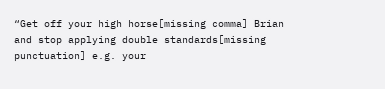“Get off your high horse[missing comma] Brian and stop applying double standards[missing punctuation] e.g. your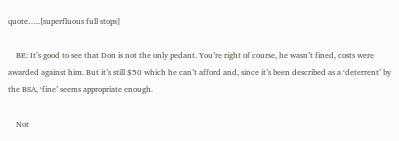quote…..[superfluous full stops]

    BE: It’s good to see that Don is not the only pedant. You’re right of course, he wasn’t fined, costs were awarded against him. But it’s still $50 which he can’t afford and, since it’s been described as a ‘deterrent’ by the BSA, ‘fine’ seems appropriate enough.

    Not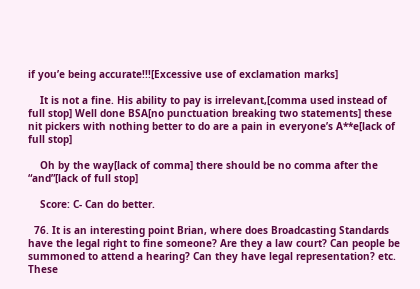if you’e being accurate!!![Excessive use of exclamation marks]

    It is not a fine. His ability to pay is irrelevant,[comma used instead of full stop] Well done BSA[no punctuation breaking two statements] these nit pickers with nothing better to do are a pain in everyone’s A**e[lack of full stop]

    Oh by the way[lack of comma] there should be no comma after the “and”[lack of full stop]

    Score: C- Can do better.

  76. It is an interesting point Brian, where does Broadcasting Standards have the legal right to fine someone? Are they a law court? Can people be summoned to attend a hearing? Can they have legal representation? etc. These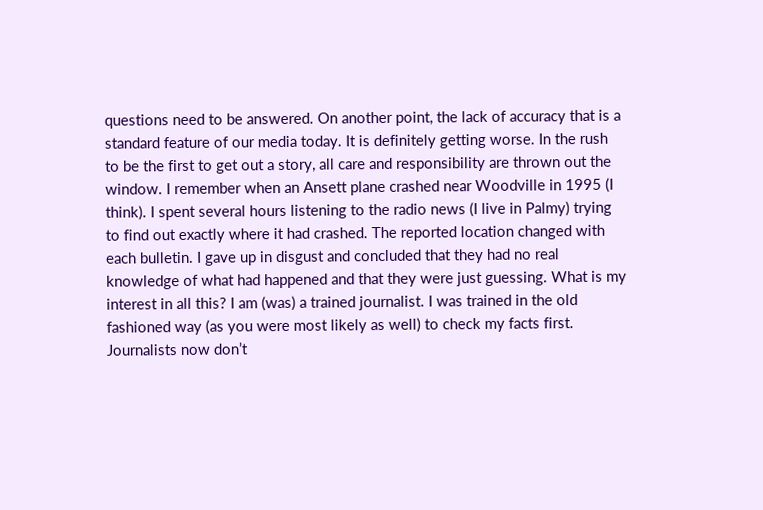questions need to be answered. On another point, the lack of accuracy that is a standard feature of our media today. It is definitely getting worse. In the rush to be the first to get out a story, all care and responsibility are thrown out the window. I remember when an Ansett plane crashed near Woodville in 1995 (I think). I spent several hours listening to the radio news (I live in Palmy) trying to find out exactly where it had crashed. The reported location changed with each bulletin. I gave up in disgust and concluded that they had no real knowledge of what had happened and that they were just guessing. What is my interest in all this? I am (was) a trained journalist. I was trained in the old fashioned way (as you were most likely as well) to check my facts first. Journalists now don’t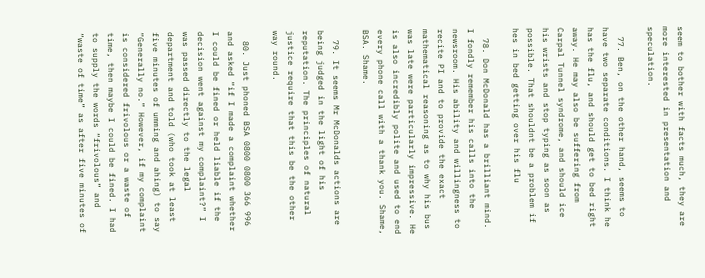seem to bother with facts much, they are more interested in presentation and speculation.

  77. Ben, on the other hand, seems to have two separate conditions. I think he has the flu, and should get to bed right away. He may also be suffering from Carpal Tunnel syndrome, and should ice his wrists and stop typing as soon as possible. That shouldnt be a problem if hes in bed getting over his flu

  78. Don McDonald has a brilliant mind. I fondly remember his calls into the newsroom. His ability and willingness to recite PI and to provide the exact mathematical reasoning as to why his bus was late were particularly impressive. He is also incredibly polite and used to end every phone call with a thank you. Shame, BSA. Shame.

  79. It seems Mr McDonalds actions are being judged in the light of his reputation. The principles of natural justice require that this be the other way round.

  80. Just phoned BSA 0800 0800 366 996 and asked “if I made a complaint whether I could be fined or held liable if the decision went against my complaint?” I was passed directly to the legal department and told (who took at least five minutes of umming and ahing) to say “Generally no.” However, if my complaint is considered frivolous or a waste of time, then maybe I could be fined. I had to supply the words “frivolous” and “waste of time” as after five minutes of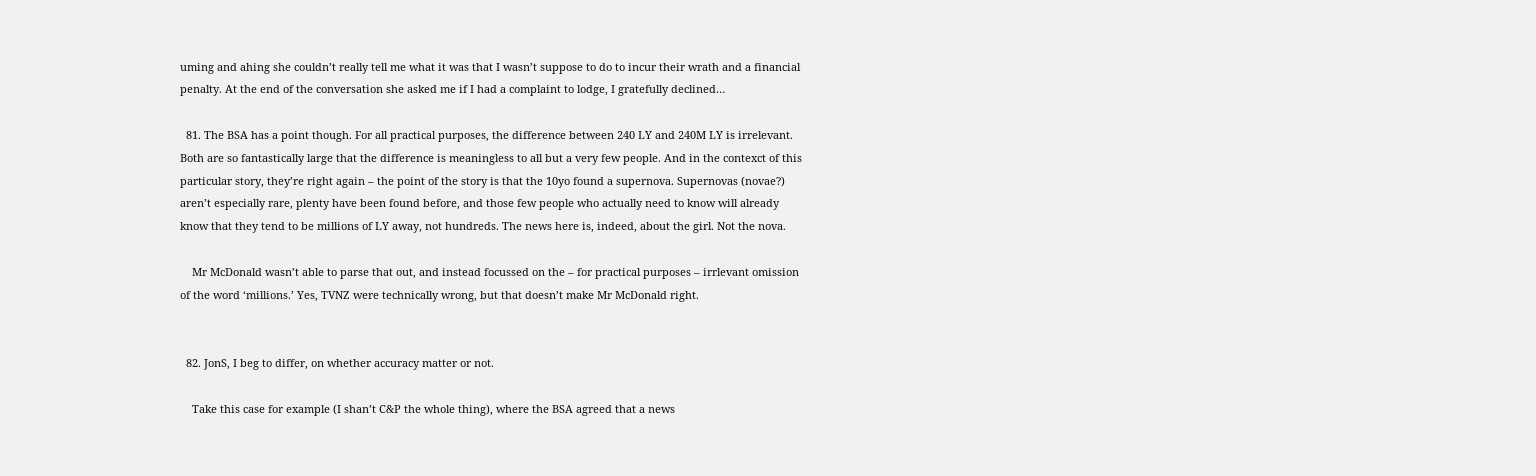uming and ahing she couldn’t really tell me what it was that I wasn’t suppose to do to incur their wrath and a financial penalty. At the end of the conversation she asked me if I had a complaint to lodge, I gratefully declined…

  81. The BSA has a point though. For all practical purposes, the difference between 240 LY and 240M LY is irrelevant. Both are so fantastically large that the difference is meaningless to all but a very few people. And in the contexct of this particular story, they’re right again – the point of the story is that the 10yo found a supernova. Supernovas (novae?) aren’t especially rare, plenty have been found before, and those few people who actually need to know will already know that they tend to be millions of LY away, not hundreds. The news here is, indeed, about the girl. Not the nova.

    Mr McDonald wasn’t able to parse that out, and instead focussed on the – for practical purposes – irrlevant omission of the word ‘millions.’ Yes, TVNZ were technically wrong, but that doesn’t make Mr McDonald right.


  82. JonS, I beg to differ, on whether accuracy matter or not.

    Take this case for example (I shan’t C&P the whole thing), where the BSA agreed that a news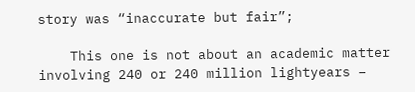story was “inaccurate but fair”;

    This one is not about an academic matter involving 240 or 240 million lightyears –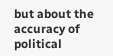but about the accuracy of political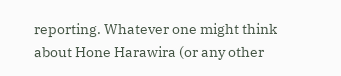reporting. Whatever one might think about Hone Harawira (or any other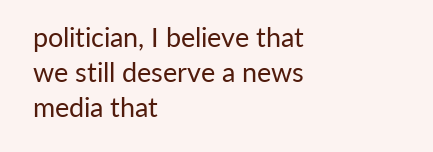politician, I believe that we still deserve a news media that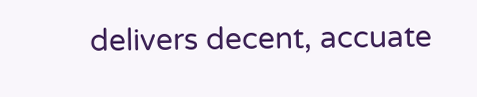delivers decent, accuate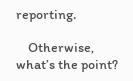reporting.

    Otherwise, what’s the point?